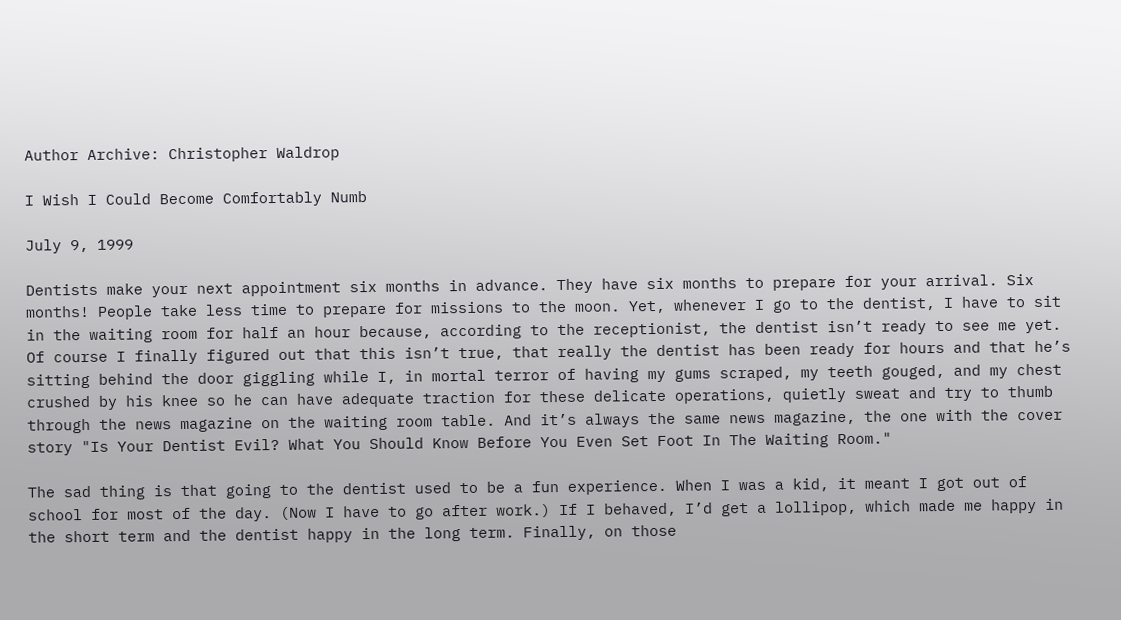Author Archive: Christopher Waldrop

I Wish I Could Become Comfortably Numb

July 9, 1999

Dentists make your next appointment six months in advance. They have six months to prepare for your arrival. Six months! People take less time to prepare for missions to the moon. Yet, whenever I go to the dentist, I have to sit in the waiting room for half an hour because, according to the receptionist, the dentist isn’t ready to see me yet. Of course I finally figured out that this isn’t true, that really the dentist has been ready for hours and that he’s sitting behind the door giggling while I, in mortal terror of having my gums scraped, my teeth gouged, and my chest crushed by his knee so he can have adequate traction for these delicate operations, quietly sweat and try to thumb through the news magazine on the waiting room table. And it’s always the same news magazine, the one with the cover story "Is Your Dentist Evil? What You Should Know Before You Even Set Foot In The Waiting Room."

The sad thing is that going to the dentist used to be a fun experience. When I was a kid, it meant I got out of school for most of the day. (Now I have to go after work.) If I behaved, I’d get a lollipop, which made me happy in the short term and the dentist happy in the long term. Finally, on those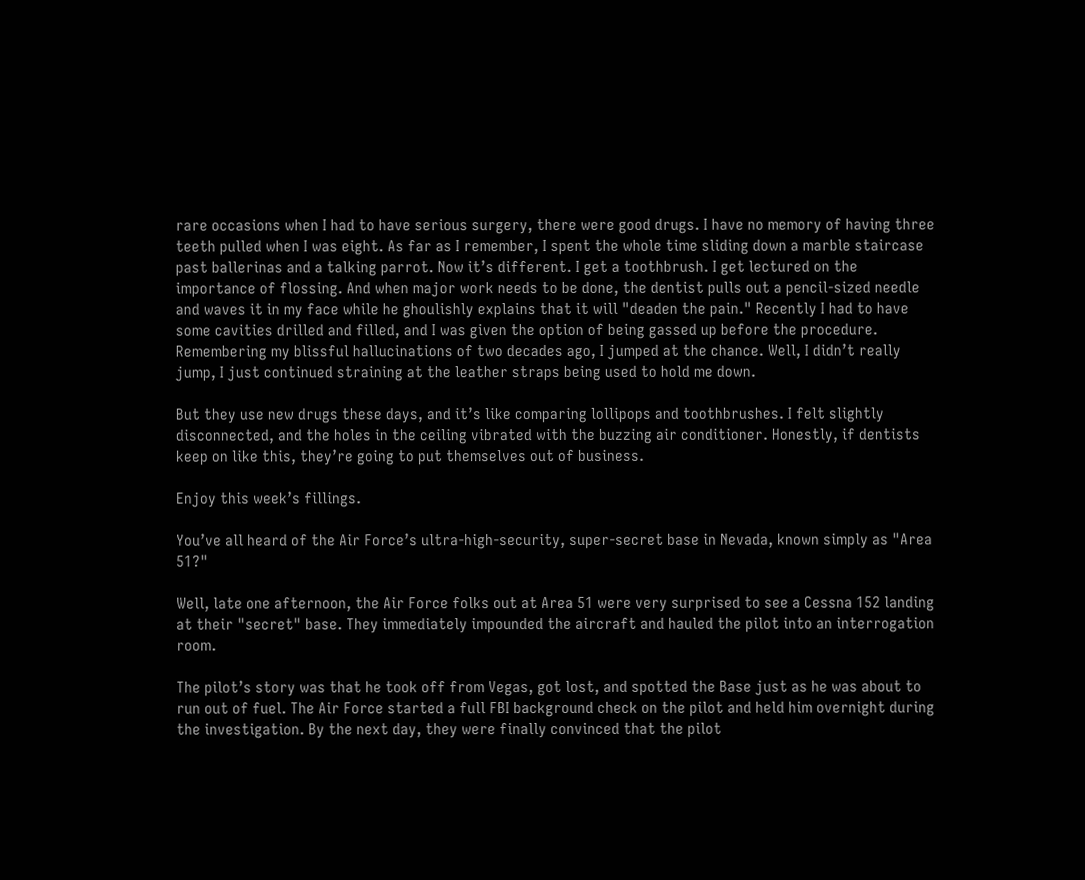rare occasions when I had to have serious surgery, there were good drugs. I have no memory of having three teeth pulled when I was eight. As far as I remember, I spent the whole time sliding down a marble staircase past ballerinas and a talking parrot. Now it’s different. I get a toothbrush. I get lectured on the importance of flossing. And when major work needs to be done, the dentist pulls out a pencil-sized needle and waves it in my face while he ghoulishly explains that it will "deaden the pain." Recently I had to have some cavities drilled and filled, and I was given the option of being gassed up before the procedure. Remembering my blissful hallucinations of two decades ago, I jumped at the chance. Well, I didn’t really jump, I just continued straining at the leather straps being used to hold me down.

But they use new drugs these days, and it’s like comparing lollipops and toothbrushes. I felt slightly disconnected, and the holes in the ceiling vibrated with the buzzing air conditioner. Honestly, if dentists keep on like this, they’re going to put themselves out of business.

Enjoy this week’s fillings.

You’ve all heard of the Air Force’s ultra-high-security, super-secret base in Nevada, known simply as "Area 51?"

Well, late one afternoon, the Air Force folks out at Area 51 were very surprised to see a Cessna 152 landing at their "secret" base. They immediately impounded the aircraft and hauled the pilot into an interrogation room.

The pilot’s story was that he took off from Vegas, got lost, and spotted the Base just as he was about to run out of fuel. The Air Force started a full FBI background check on the pilot and held him overnight during the investigation. By the next day, they were finally convinced that the pilot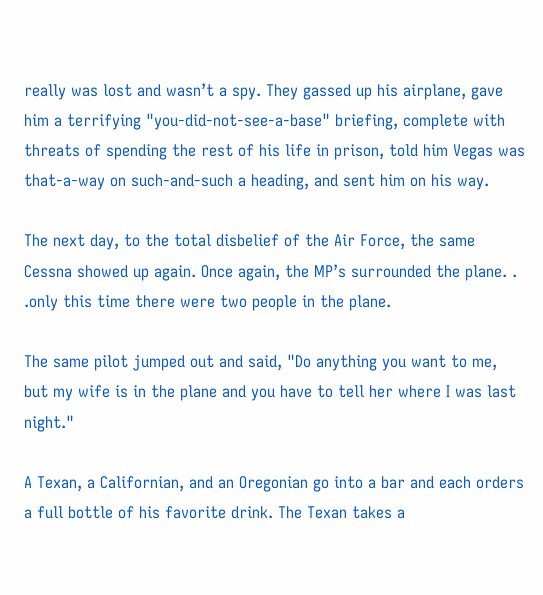really was lost and wasn’t a spy. They gassed up his airplane, gave him a terrifying "you-did-not-see-a-base" briefing, complete with threats of spending the rest of his life in prison, told him Vegas was that-a-way on such-and-such a heading, and sent him on his way.

The next day, to the total disbelief of the Air Force, the same Cessna showed up again. Once again, the MP’s surrounded the plane. . .only this time there were two people in the plane.

The same pilot jumped out and said, "Do anything you want to me, but my wife is in the plane and you have to tell her where I was last night."

A Texan, a Californian, and an Oregonian go into a bar and each orders a full bottle of his favorite drink. The Texan takes a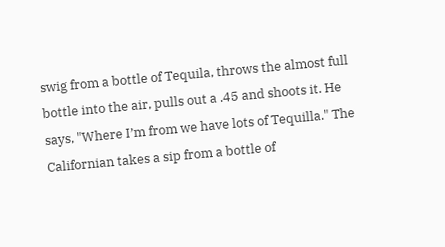swig from a bottle of Tequila, throws the almost full bottle into the air, pulls out a .45 and shoots it. He says, "Where I’m from we have lots of Tequilla." The Californian takes a sip from a bottle of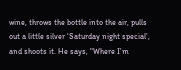wine, throws the bottle into the air, pulls out a little silver ‘Saturday night special’, and shoots it. He says, "Where I’m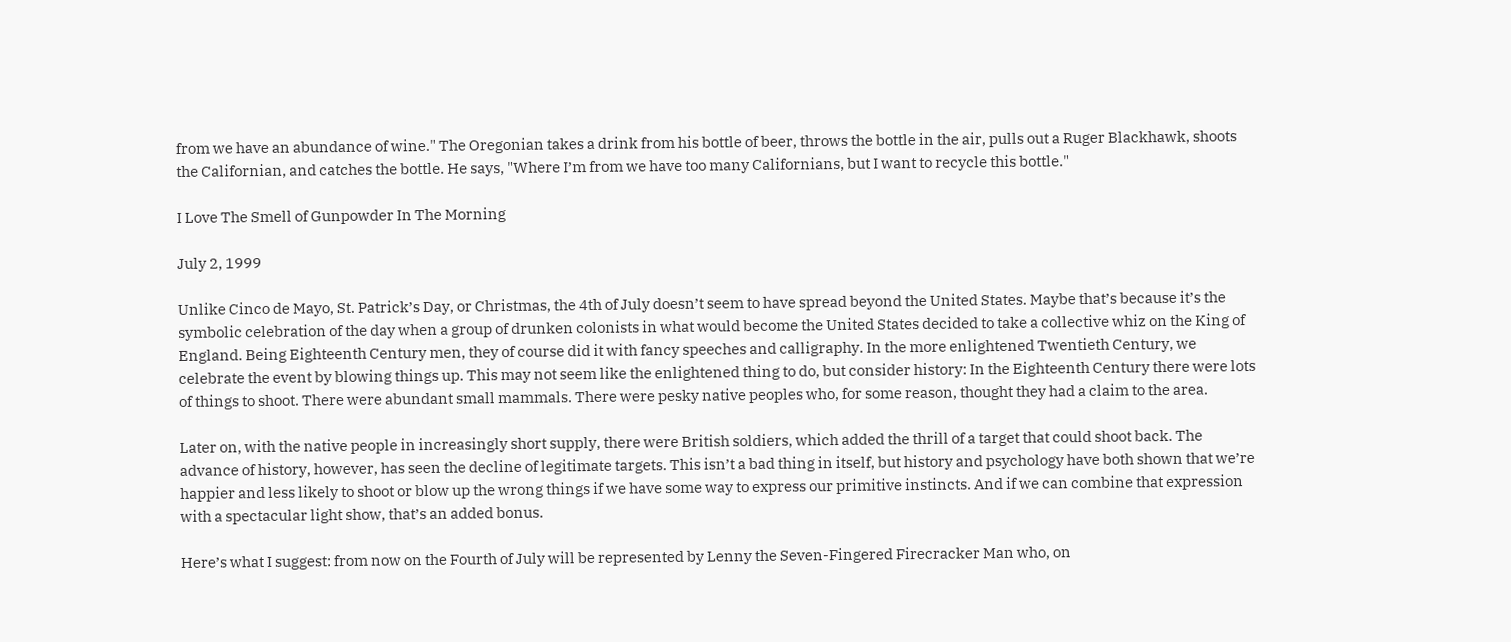from we have an abundance of wine." The Oregonian takes a drink from his bottle of beer, throws the bottle in the air, pulls out a Ruger Blackhawk, shoots the Californian, and catches the bottle. He says, "Where I’m from we have too many Californians, but I want to recycle this bottle."

I Love The Smell of Gunpowder In The Morning

July 2, 1999

Unlike Cinco de Mayo, St. Patrick’s Day, or Christmas, the 4th of July doesn’t seem to have spread beyond the United States. Maybe that’s because it’s the symbolic celebration of the day when a group of drunken colonists in what would become the United States decided to take a collective whiz on the King of England. Being Eighteenth Century men, they of course did it with fancy speeches and calligraphy. In the more enlightened Twentieth Century, we celebrate the event by blowing things up. This may not seem like the enlightened thing to do, but consider history: In the Eighteenth Century there were lots of things to shoot. There were abundant small mammals. There were pesky native peoples who, for some reason, thought they had a claim to the area.

Later on, with the native people in increasingly short supply, there were British soldiers, which added the thrill of a target that could shoot back. The advance of history, however, has seen the decline of legitimate targets. This isn’t a bad thing in itself, but history and psychology have both shown that we’re happier and less likely to shoot or blow up the wrong things if we have some way to express our primitive instincts. And if we can combine that expression with a spectacular light show, that’s an added bonus.

Here’s what I suggest: from now on the Fourth of July will be represented by Lenny the Seven-Fingered Firecracker Man who, on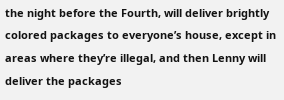the night before the Fourth, will deliver brightly colored packages to everyone’s house, except in areas where they’re illegal, and then Lenny will deliver the packages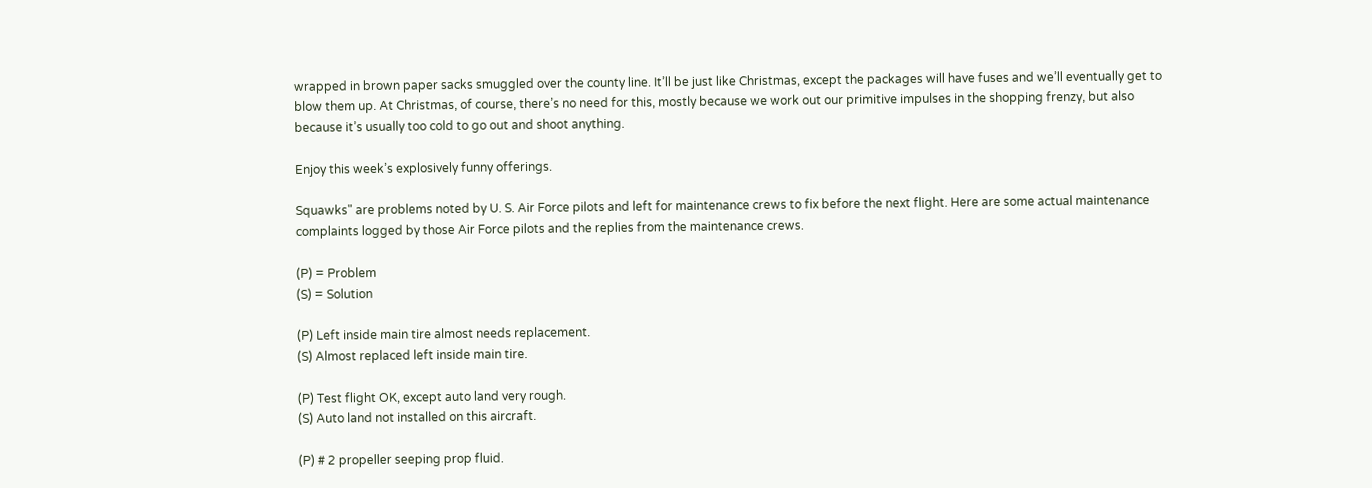wrapped in brown paper sacks smuggled over the county line. It’ll be just like Christmas, except the packages will have fuses and we’ll eventually get to blow them up. At Christmas, of course, there’s no need for this, mostly because we work out our primitive impulses in the shopping frenzy, but also because it’s usually too cold to go out and shoot anything.

Enjoy this week’s explosively funny offerings.

Squawks" are problems noted by U. S. Air Force pilots and left for maintenance crews to fix before the next flight. Here are some actual maintenance complaints logged by those Air Force pilots and the replies from the maintenance crews.

(P) = Problem
(S) = Solution

(P) Left inside main tire almost needs replacement.
(S) Almost replaced left inside main tire.

(P) Test flight OK, except auto land very rough.
(S) Auto land not installed on this aircraft.

(P) # 2 propeller seeping prop fluid.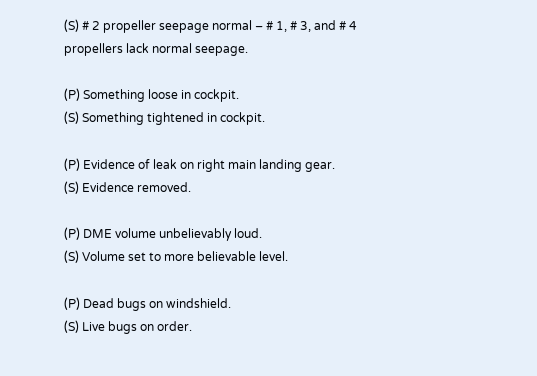(S) # 2 propeller seepage normal – # 1, # 3, and # 4 propellers lack normal seepage.

(P) Something loose in cockpit.
(S) Something tightened in cockpit.

(P) Evidence of leak on right main landing gear.
(S) Evidence removed.

(P) DME volume unbelievably loud.
(S) Volume set to more believable level.

(P) Dead bugs on windshield.
(S) Live bugs on order.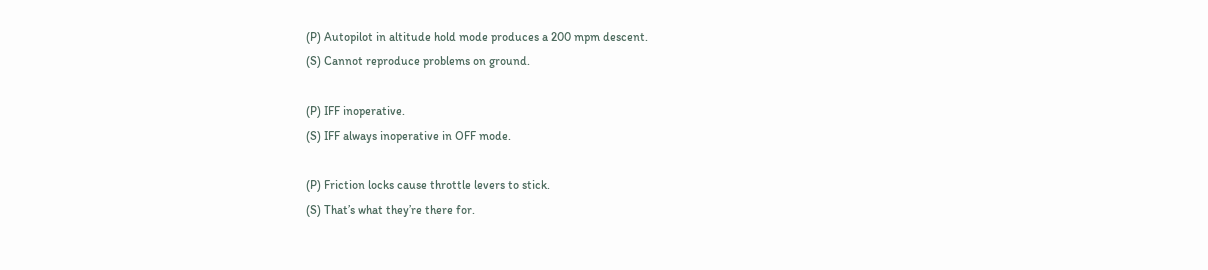(P) Autopilot in altitude hold mode produces a 200 mpm descent.
(S) Cannot reproduce problems on ground.

(P) IFF inoperative.
(S) IFF always inoperative in OFF mode.

(P) Friction locks cause throttle levers to stick.
(S) That’s what they’re there for.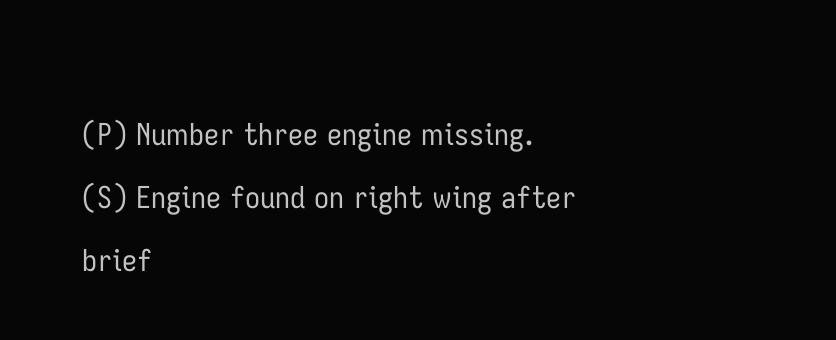(P) Number three engine missing.
(S) Engine found on right wing after brief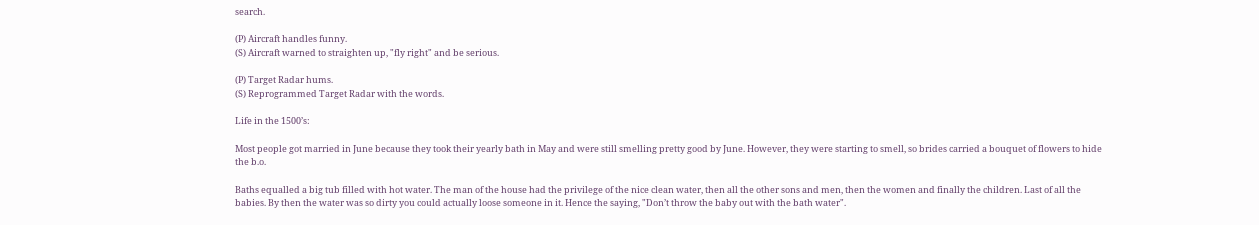search.

(P) Aircraft handles funny.
(S) Aircraft warned to straighten up, "fly right" and be serious.

(P) Target Radar hums.
(S) Reprogrammed Target Radar with the words.

Life in the 1500’s:

Most people got married in June because they took their yearly bath in May and were still smelling pretty good by June. However, they were starting to smell, so brides carried a bouquet of flowers to hide the b.o.

Baths equalled a big tub filled with hot water. The man of the house had the privilege of the nice clean water, then all the other sons and men, then the women and finally the children. Last of all the babies. By then the water was so dirty you could actually loose someone in it. Hence the saying, "Don’t throw the baby out with the bath water".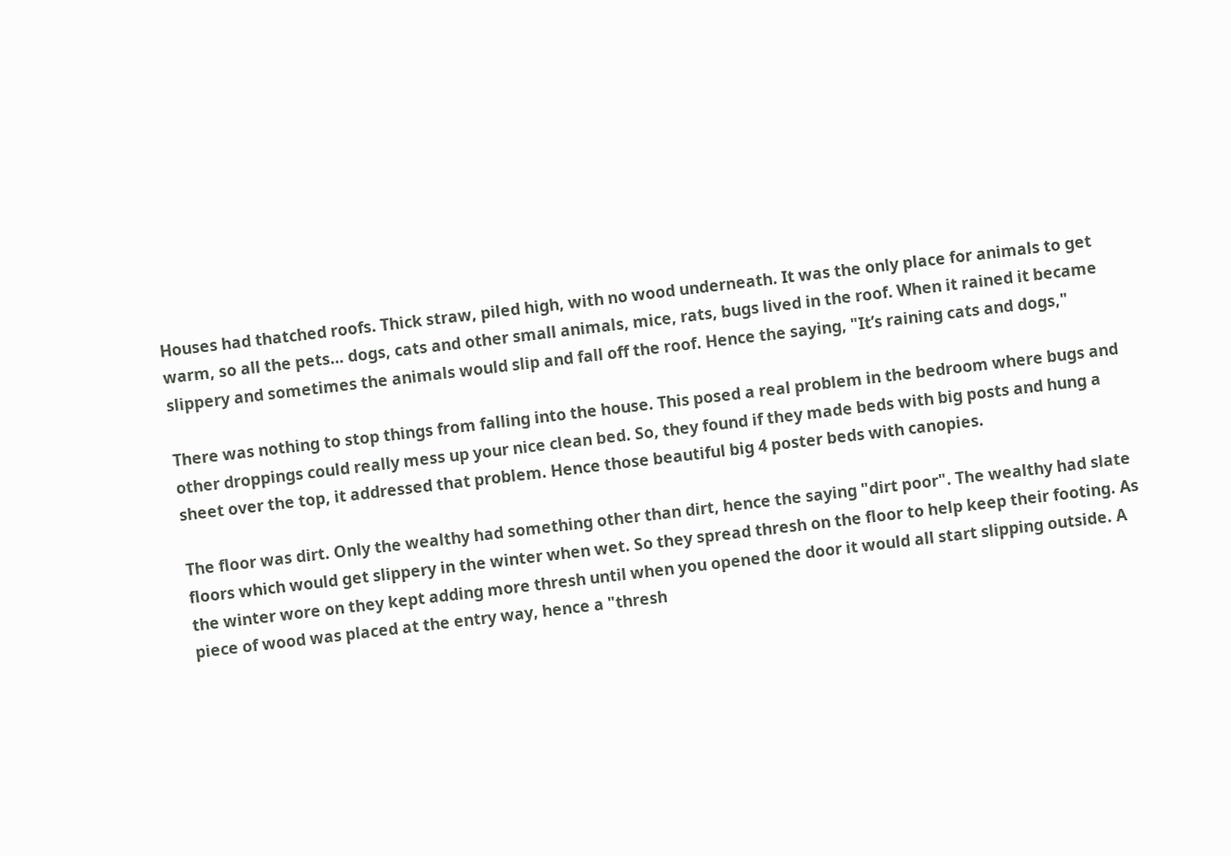Houses had thatched roofs. Thick straw, piled high, with no wood underneath. It was the only place for animals to get warm, so all the pets… dogs, cats and other small animals, mice, rats, bugs lived in the roof. When it rained it became slippery and sometimes the animals would slip and fall off the roof. Hence the saying, "It’s raining cats and dogs,"

There was nothing to stop things from falling into the house. This posed a real problem in the bedroom where bugs and other droppings could really mess up your nice clean bed. So, they found if they made beds with big posts and hung a sheet over the top, it addressed that problem. Hence those beautiful big 4 poster beds with canopies.

The floor was dirt. Only the wealthy had something other than dirt, hence the saying "dirt poor". The wealthy had slate floors which would get slippery in the winter when wet. So they spread thresh on the floor to help keep their footing. As the winter wore on they kept adding more thresh until when you opened the door it would all start slipping outside. A piece of wood was placed at the entry way, hence a "thresh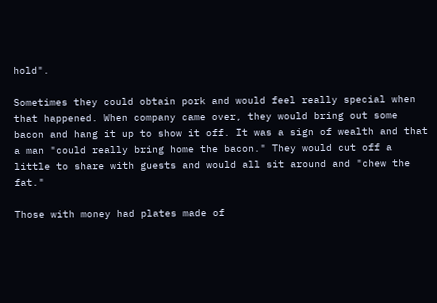hold".

Sometimes they could obtain pork and would feel really special when that happened. When company came over, they would bring out some bacon and hang it up to show it off. It was a sign of wealth and that a man "could really bring home the bacon." They would cut off a little to share with guests and would all sit around and "chew the fat."

Those with money had plates made of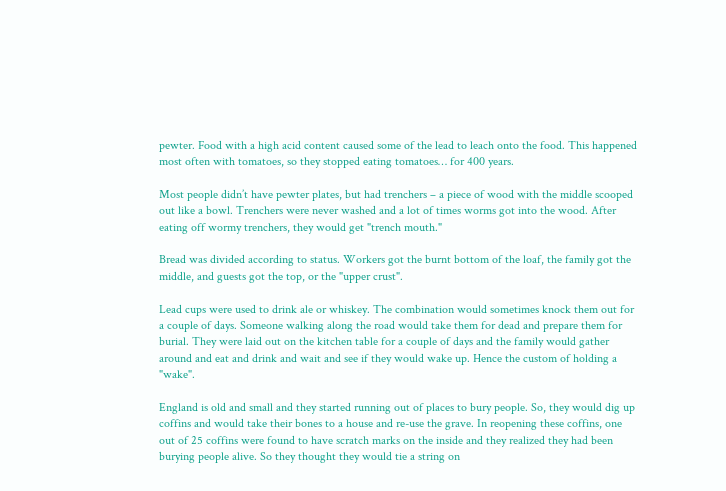pewter. Food with a high acid content caused some of the lead to leach onto the food. This happened most often with tomatoes, so they stopped eating tomatoes… for 400 years.

Most people didn’t have pewter plates, but had trenchers – a piece of wood with the middle scooped out like a bowl. Trenchers were never washed and a lot of times worms got into the wood. After eating off wormy trenchers, they would get "trench mouth."

Bread was divided according to status. Workers got the burnt bottom of the loaf, the family got the middle, and guests got the top, or the "upper crust".

Lead cups were used to drink ale or whiskey. The combination would sometimes knock them out for a couple of days. Someone walking along the road would take them for dead and prepare them for burial. They were laid out on the kitchen table for a couple of days and the family would gather around and eat and drink and wait and see if they would wake up. Hence the custom of holding a "wake".

England is old and small and they started running out of places to bury people. So, they would dig up coffins and would take their bones to a house and re-use the grave. In reopening these coffins, one out of 25 coffins were found to have scratch marks on the inside and they realized they had been burying people alive. So they thought they would tie a string on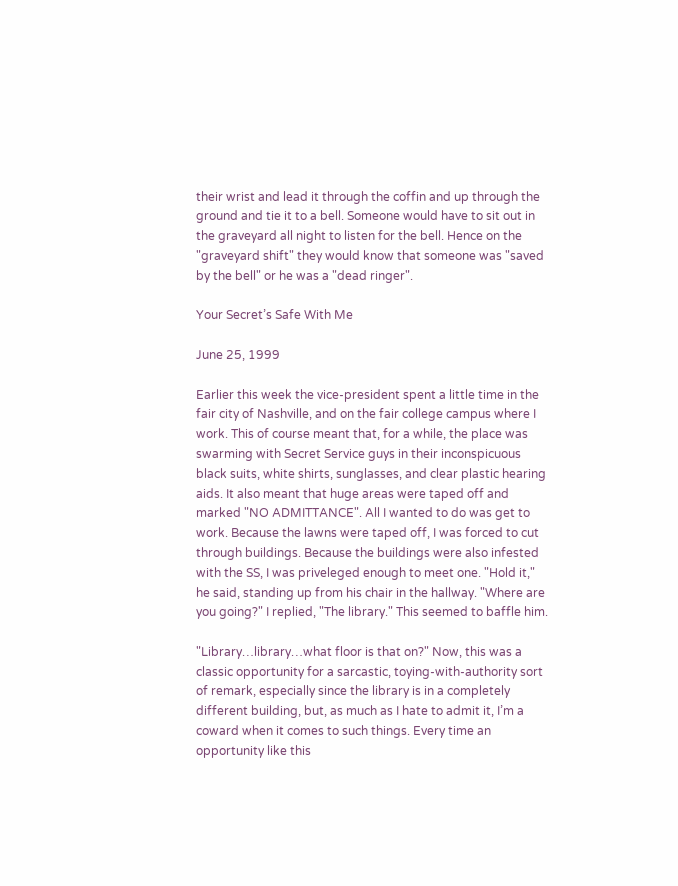their wrist and lead it through the coffin and up through the ground and tie it to a bell. Someone would have to sit out in the graveyard all night to listen for the bell. Hence on the "graveyard shift" they would know that someone was "saved by the bell" or he was a "dead ringer".

Your Secret’s Safe With Me

June 25, 1999

Earlier this week the vice-president spent a little time in the fair city of Nashville, and on the fair college campus where I work. This of course meant that, for a while, the place was swarming with Secret Service guys in their inconspicuous black suits, white shirts, sunglasses, and clear plastic hearing aids. It also meant that huge areas were taped off and marked "NO ADMITTANCE". All I wanted to do was get to work. Because the lawns were taped off, I was forced to cut through buildings. Because the buildings were also infested with the SS, I was priveleged enough to meet one. "Hold it," he said, standing up from his chair in the hallway. "Where are you going?" I replied, "The library." This seemed to baffle him.

"Library…library…what floor is that on?" Now, this was a classic opportunity for a sarcastic, toying-with-authority sort of remark, especially since the library is in a completely different building, but, as much as I hate to admit it, I’m a coward when it comes to such things. Every time an opportunity like this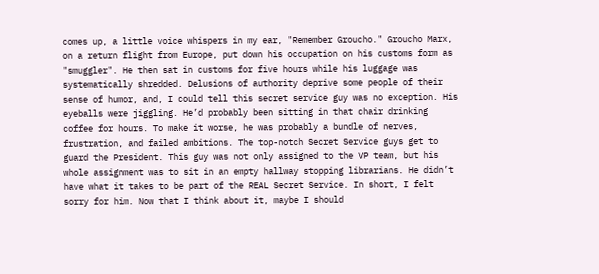comes up, a little voice whispers in my ear, "Remember Groucho." Groucho Marx, on a return flight from Europe, put down his occupation on his customs form as "smuggler". He then sat in customs for five hours while his luggage was systematically shredded. Delusions of authority deprive some people of their sense of humor, and, I could tell this secret service guy was no exception. His eyeballs were jiggling. He’d probably been sitting in that chair drinking coffee for hours. To make it worse, he was probably a bundle of nerves, frustration, and failed ambitions. The top-notch Secret Service guys get to guard the President. This guy was not only assigned to the VP team, but his whole assignment was to sit in an empty hallway stopping librarians. He didn’t have what it takes to be part of the REAL Secret Service. In short, I felt sorry for him. Now that I think about it, maybe I should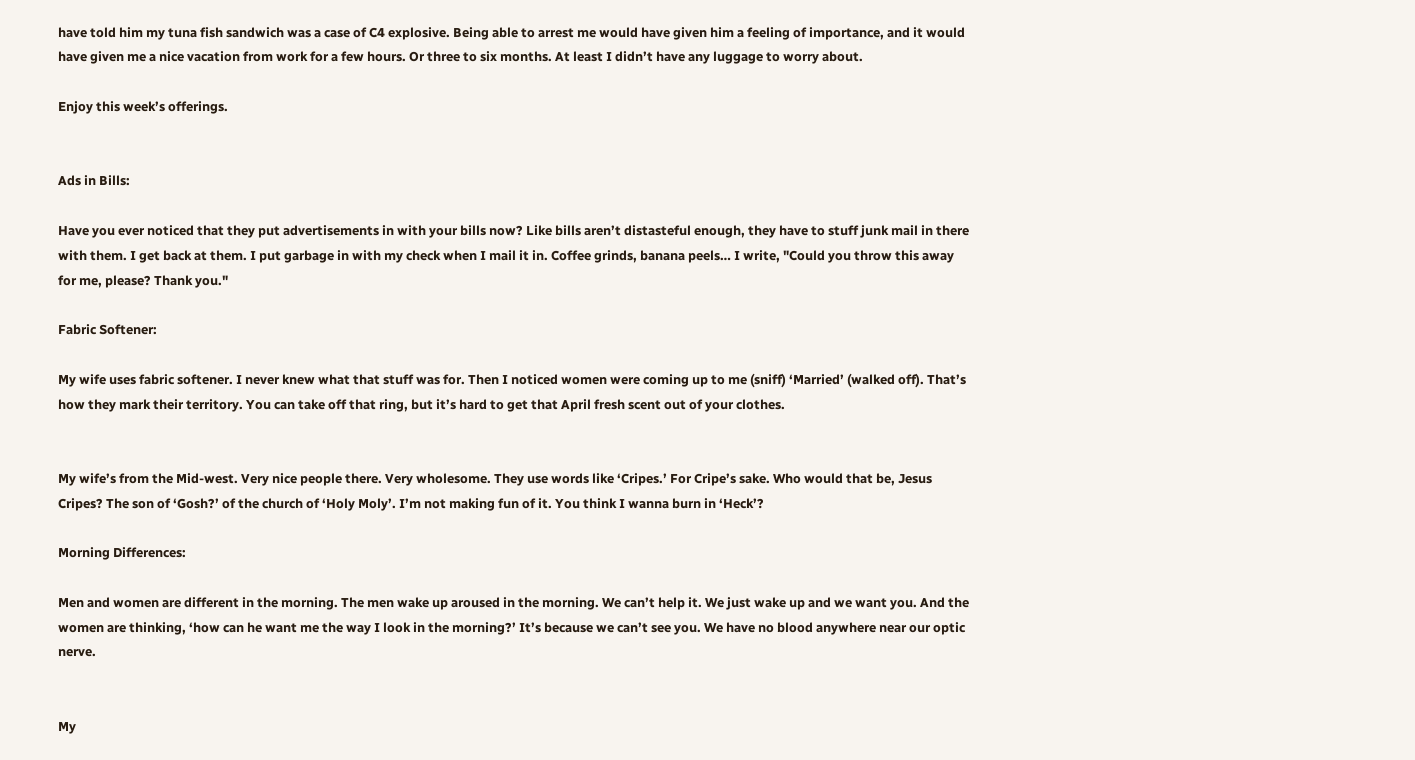have told him my tuna fish sandwich was a case of C4 explosive. Being able to arrest me would have given him a feeling of importance, and it would have given me a nice vacation from work for a few hours. Or three to six months. At least I didn’t have any luggage to worry about.

Enjoy this week’s offerings.


Ads in Bills:

Have you ever noticed that they put advertisements in with your bills now? Like bills aren’t distasteful enough, they have to stuff junk mail in there with them. I get back at them. I put garbage in with my check when I mail it in. Coffee grinds, banana peels… I write, "Could you throw this away for me, please? Thank you."

Fabric Softener:

My wife uses fabric softener. I never knew what that stuff was for. Then I noticed women were coming up to me (sniff) ‘Married’ (walked off). That’s how they mark their territory. You can take off that ring, but it’s hard to get that April fresh scent out of your clothes.


My wife’s from the Mid-west. Very nice people there. Very wholesome. They use words like ‘Cripes.’ For Cripe’s sake. Who would that be, Jesus Cripes? The son of ‘Gosh?’ of the church of ‘Holy Moly’. I’m not making fun of it. You think I wanna burn in ‘Heck’?

Morning Differences:

Men and women are different in the morning. The men wake up aroused in the morning. We can’t help it. We just wake up and we want you. And the women are thinking, ‘how can he want me the way I look in the morning?’ It’s because we can’t see you. We have no blood anywhere near our optic nerve.


My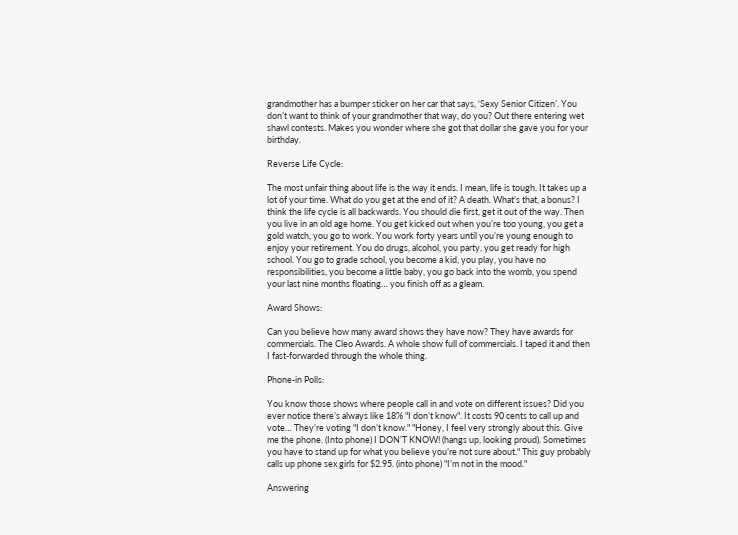grandmother has a bumper sticker on her car that says, ‘Sexy Senior Citizen’. You don’t want to think of your grandmother that way, do you? Out there entering wet shawl contests. Makes you wonder where she got that dollar she gave you for your birthday.

Reverse Life Cycle:

The most unfair thing about life is the way it ends. I mean, life is tough. It takes up a lot of your time. What do you get at the end of it? A death. What’s that, a bonus? I think the life cycle is all backwards. You should die first, get it out of the way. Then you live in an old age home. You get kicked out when you’re too young, you get a gold watch, you go to work. You work forty years until you’re young enough to enjoy your retirement. You do drugs, alcohol, you party, you get ready for high school. You go to grade school, you become a kid, you play, you have no responsibilities, you become a little baby, you go back into the womb, you spend your last nine months floating… you finish off as a gleam.

Award Shows:

Can you believe how many award shows they have now? They have awards for commercials. The Cleo Awards. A whole show full of commercials. I taped it and then I fast-forwarded through the whole thing.

Phone-in Polls:

You know those shows where people call in and vote on different issues? Did you ever notice there’s always like 18% "I don’t know". It costs 90 cents to call up and vote… They’re voting "I don’t know." "Honey, I feel very strongly about this. Give me the phone. (Into phone) I DON’T KNOW! (hangs up, looking proud). Sometimes you have to stand up for what you believe you’re not sure about." This guy probably calls up phone sex girls for $2.95. (into phone) "I’m not in the mood."

Answering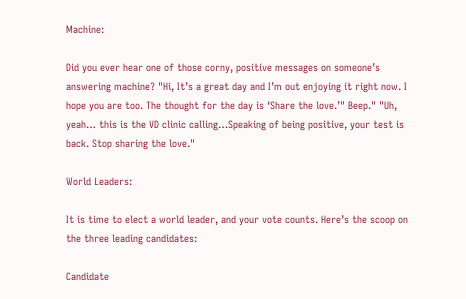Machine:

Did you ever hear one of those corny, positive messages on someone’s answering machine? "Hi, It’s a great day and I’m out enjoying it right now. I hope you are too. The thought for the day is ‘Share the love.’" Beep." "Uh, yeah… this is the VD clinic calling…Speaking of being positive, your test is back. Stop sharing the love."

World Leaders:

It is time to elect a world leader, and your vote counts. Here’s the scoop on the three leading candidates:

Candidate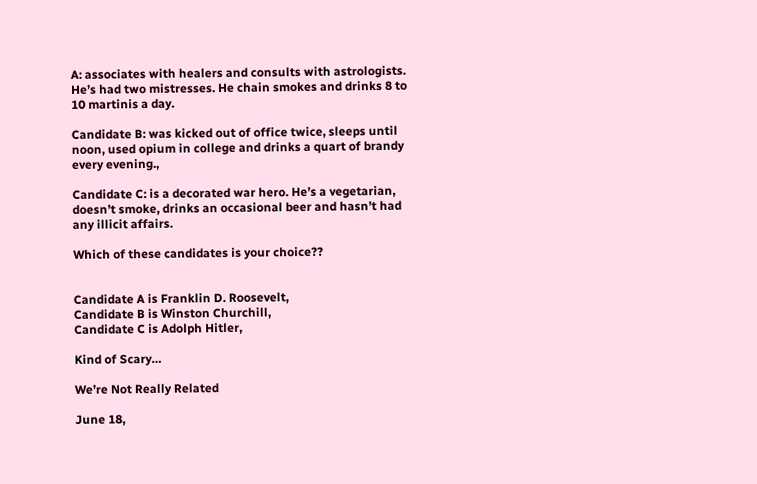A: associates with healers and consults with astrologists. He’s had two mistresses. He chain smokes and drinks 8 to 10 martinis a day.

Candidate B: was kicked out of office twice, sleeps until noon, used opium in college and drinks a quart of brandy every evening.,

Candidate C: is a decorated war hero. He’s a vegetarian, doesn’t smoke, drinks an occasional beer and hasn’t had any illicit affairs.

Which of these candidates is your choice??


Candidate A is Franklin D. Roosevelt,
Candidate B is Winston Churchill,
Candidate C is Adolph Hitler,

Kind of Scary…

We’re Not Really Related

June 18,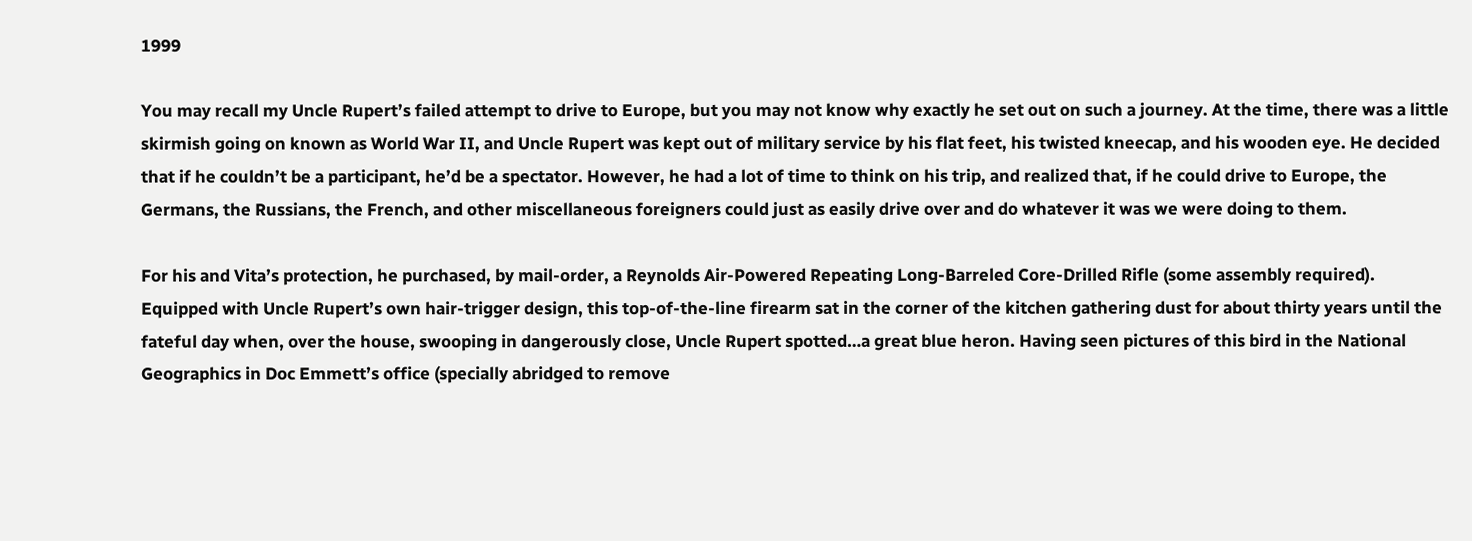1999

You may recall my Uncle Rupert’s failed attempt to drive to Europe, but you may not know why exactly he set out on such a journey. At the time, there was a little skirmish going on known as World War II, and Uncle Rupert was kept out of military service by his flat feet, his twisted kneecap, and his wooden eye. He decided that if he couldn’t be a participant, he’d be a spectator. However, he had a lot of time to think on his trip, and realized that, if he could drive to Europe, the Germans, the Russians, the French, and other miscellaneous foreigners could just as easily drive over and do whatever it was we were doing to them.

For his and Vita’s protection, he purchased, by mail-order, a Reynolds Air-Powered Repeating Long-Barreled Core-Drilled Rifle (some assembly required). Equipped with Uncle Rupert’s own hair-trigger design, this top-of-the-line firearm sat in the corner of the kitchen gathering dust for about thirty years until the fateful day when, over the house, swooping in dangerously close, Uncle Rupert spotted…a great blue heron. Having seen pictures of this bird in the National Geographics in Doc Emmett’s office (specially abridged to remove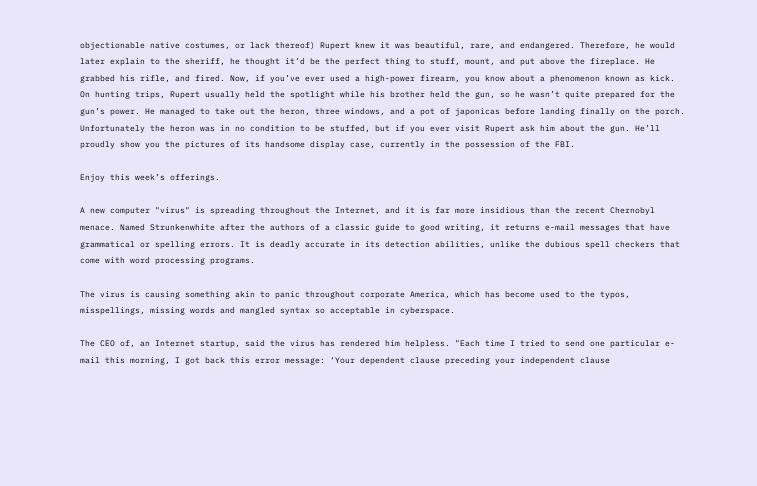objectionable native costumes, or lack thereof) Rupert knew it was beautiful, rare, and endangered. Therefore, he would later explain to the sheriff, he thought it’d be the perfect thing to stuff, mount, and put above the fireplace. He grabbed his rifle, and fired. Now, if you’ve ever used a high-power firearm, you know about a phenomenon known as kick. On hunting trips, Rupert usually held the spotlight while his brother held the gun, so he wasn’t quite prepared for the gun’s power. He managed to take out the heron, three windows, and a pot of japonicas before landing finally on the porch. Unfortunately the heron was in no condition to be stuffed, but if you ever visit Rupert ask him about the gun. He’ll proudly show you the pictures of its handsome display case, currently in the possession of the FBI.

Enjoy this week’s offerings.

A new computer "virus" is spreading throughout the Internet, and it is far more insidious than the recent Chernobyl menace. Named Strunkenwhite after the authors of a classic guide to good writing, it returns e-mail messages that have grammatical or spelling errors. It is deadly accurate in its detection abilities, unlike the dubious spell checkers that come with word processing programs.

The virus is causing something akin to panic throughout corporate America, which has become used to the typos, misspellings, missing words and mangled syntax so acceptable in cyberspace.

The CEO of, an Internet startup, said the virus has rendered him helpless. "Each time I tried to send one particular e-mail this morning, I got back this error message: ‘Your dependent clause preceding your independent clause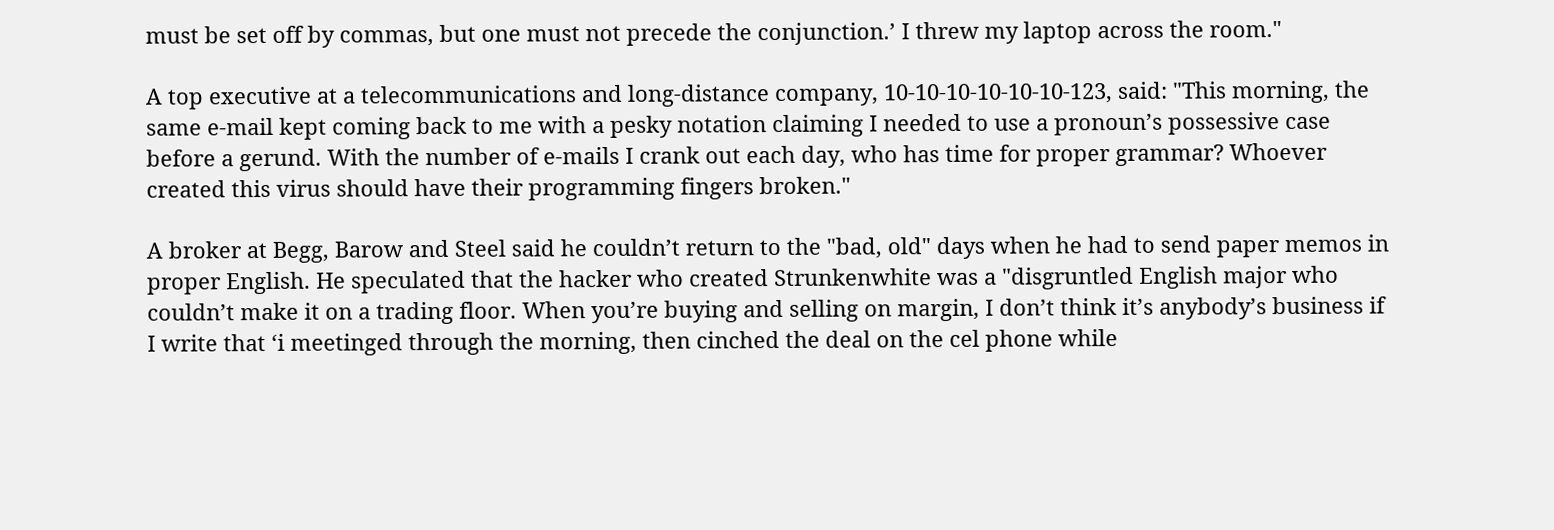must be set off by commas, but one must not precede the conjunction.’ I threw my laptop across the room."

A top executive at a telecommunications and long-distance company, 10-10-10-10-10-10-123, said: "This morning, the same e-mail kept coming back to me with a pesky notation claiming I needed to use a pronoun’s possessive case before a gerund. With the number of e-mails I crank out each day, who has time for proper grammar? Whoever created this virus should have their programming fingers broken."

A broker at Begg, Barow and Steel said he couldn’t return to the "bad, old" days when he had to send paper memos in proper English. He speculated that the hacker who created Strunkenwhite was a "disgruntled English major who couldn’t make it on a trading floor. When you’re buying and selling on margin, I don’t think it’s anybody’s business if I write that ‘i meetinged through the morning, then cinched the deal on the cel phone while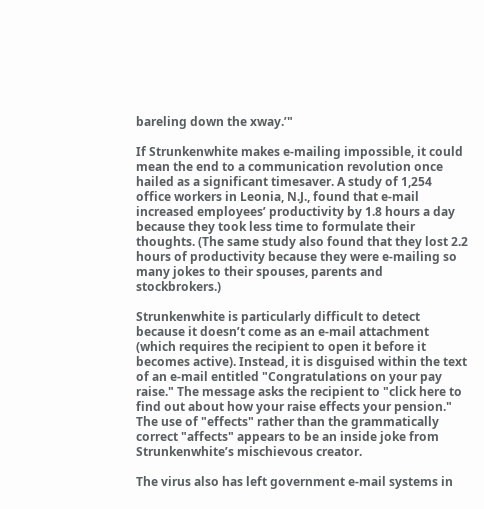bareling down the xway.’"

If Strunkenwhite makes e-mailing impossible, it could mean the end to a communication revolution once hailed as a significant timesaver. A study of 1,254 office workers in Leonia, N.J., found that e-mail increased employees’ productivity by 1.8 hours a day because they took less time to formulate their thoughts. (The same study also found that they lost 2.2 hours of productivity because they were e-mailing so many jokes to their spouses, parents and stockbrokers.)

Strunkenwhite is particularly difficult to detect because it doesn’t come as an e-mail attachment (which requires the recipient to open it before it becomes active). Instead, it is disguised within the text of an e-mail entitled "Congratulations on your pay raise." The message asks the recipient to "click here to find out about how your raise effects your pension." The use of "effects" rather than the grammatically correct "affects" appears to be an inside joke from Strunkenwhite’s mischievous creator.

The virus also has left government e-mail systems in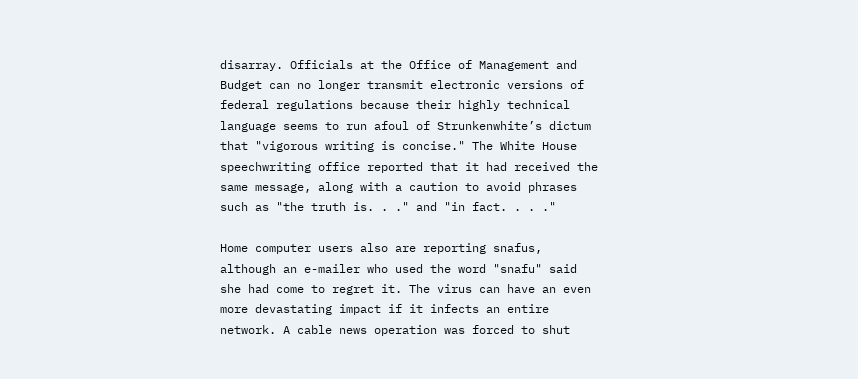disarray. Officials at the Office of Management and Budget can no longer transmit electronic versions of federal regulations because their highly technical language seems to run afoul of Strunkenwhite’s dictum that "vigorous writing is concise." The White House speechwriting office reported that it had received the same message, along with a caution to avoid phrases such as "the truth is. . ." and "in fact. . . ."

Home computer users also are reporting snafus, although an e-mailer who used the word "snafu" said she had come to regret it. The virus can have an even more devastating impact if it infects an entire network. A cable news operation was forced to shut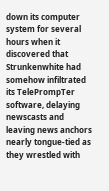down its computer system for several hours when it discovered that Strunkenwhite had somehow infiltrated its TelePrompTer software, delaying newscasts and leaving news anchors nearly tongue-tied as they wrestled with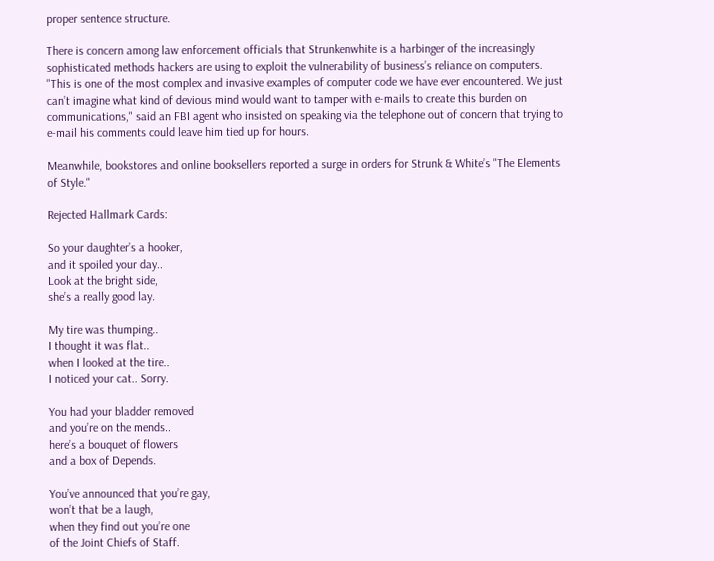proper sentence structure.

There is concern among law enforcement officials that Strunkenwhite is a harbinger of the increasingly sophisticated methods hackers are using to exploit the vulnerability of business’s reliance on computers. "This is one of the most complex and invasive examples of computer code we have ever encountered. We just can’t imagine what kind of devious mind would want to tamper with e-mails to create this burden on communications," said an FBI agent who insisted on speaking via the telephone out of concern that trying to e-mail his comments could leave him tied up for hours.

Meanwhile, bookstores and online booksellers reported a surge in orders for Strunk & White’s "The Elements of Style."

Rejected Hallmark Cards:

So your daughter’s a hooker,
and it spoiled your day..
Look at the bright side,
she’s a really good lay.

My tire was thumping..
I thought it was flat..
when I looked at the tire..
I noticed your cat.. Sorry.

You had your bladder removed
and you’re on the mends..
here’s a bouquet of flowers
and a box of Depends.

You’ve announced that you’re gay,
won’t that be a laugh,
when they find out you’re one
of the Joint Chiefs of Staff.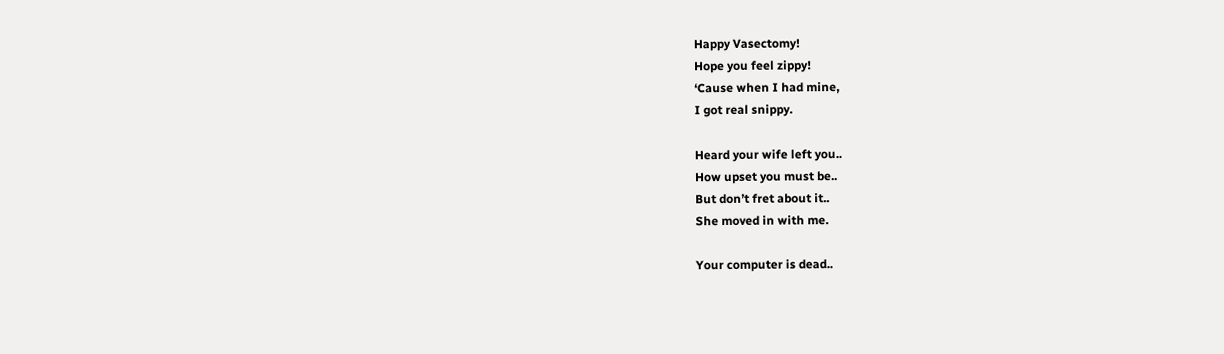Happy Vasectomy!
Hope you feel zippy!
‘Cause when I had mine,
I got real snippy.

Heard your wife left you..
How upset you must be..
But don’t fret about it..
She moved in with me.

Your computer is dead..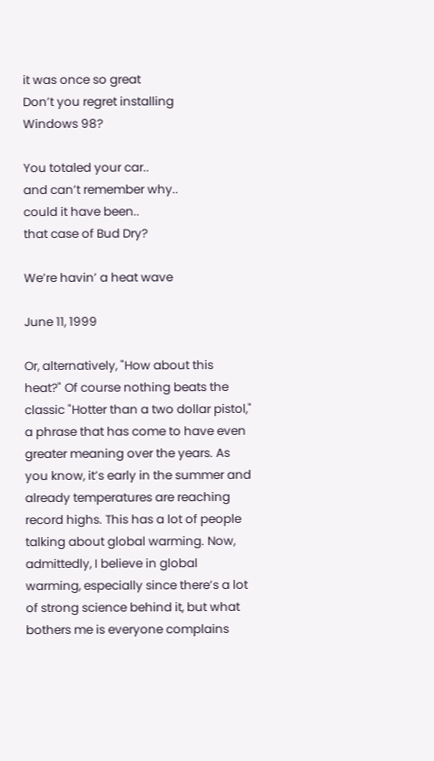it was once so great
Don’t you regret installing
Windows 98?

You totaled your car..
and can’t remember why..
could it have been..
that case of Bud Dry?

We’re havin’ a heat wave

June 11, 1999

Or, alternatively, "How about this heat?" Of course nothing beats the classic "Hotter than a two dollar pistol," a phrase that has come to have even greater meaning over the years. As you know, it’s early in the summer and already temperatures are reaching record highs. This has a lot of people talking about global warming. Now, admittedly, I believe in global warming, especially since there’s a lot of strong science behind it, but what bothers me is everyone complains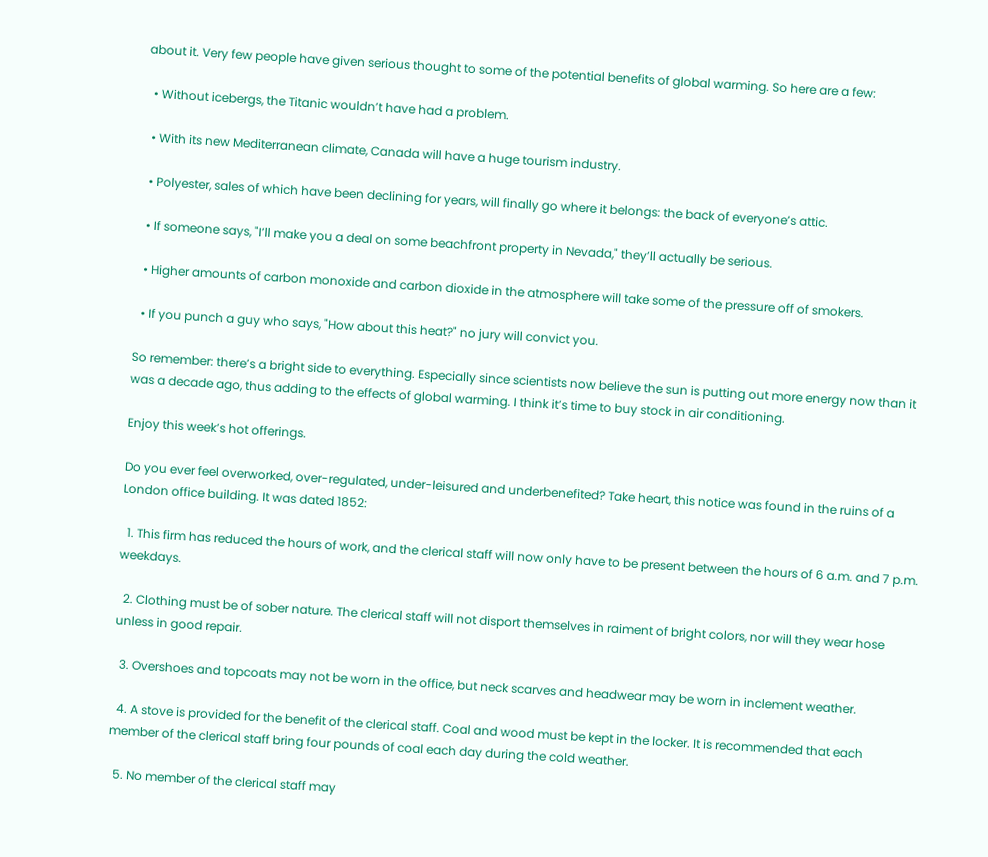about it. Very few people have given serious thought to some of the potential benefits of global warming. So here are a few:

  • Without icebergs, the Titanic wouldn’t have had a problem.

  • With its new Mediterranean climate, Canada will have a huge tourism industry.

  • Polyester, sales of which have been declining for years, will finally go where it belongs: the back of everyone’s attic.

  • If someone says, "I’ll make you a deal on some beachfront property in Nevada," they’ll actually be serious.

  • Higher amounts of carbon monoxide and carbon dioxide in the atmosphere will take some of the pressure off of smokers.

  • If you punch a guy who says, "How about this heat?" no jury will convict you.

So remember: there’s a bright side to everything. Especially since scientists now believe the sun is putting out more energy now than it was a decade ago, thus adding to the effects of global warming. I think it’s time to buy stock in air conditioning.

Enjoy this week’s hot offerings.

Do you ever feel overworked, over-regulated, under-leisured and underbenefited? Take heart, this notice was found in the ruins of a London office building. It was dated 1852:

  1. This firm has reduced the hours of work, and the clerical staff will now only have to be present between the hours of 6 a.m. and 7 p.m. weekdays.

  2. Clothing must be of sober nature. The clerical staff will not disport themselves in raiment of bright colors, nor will they wear hose unless in good repair.

  3. Overshoes and topcoats may not be worn in the office, but neck scarves and headwear may be worn in inclement weather.

  4. A stove is provided for the benefit of the clerical staff. Coal and wood must be kept in the locker. It is recommended that each member of the clerical staff bring four pounds of coal each day during the cold weather.

  5. No member of the clerical staff may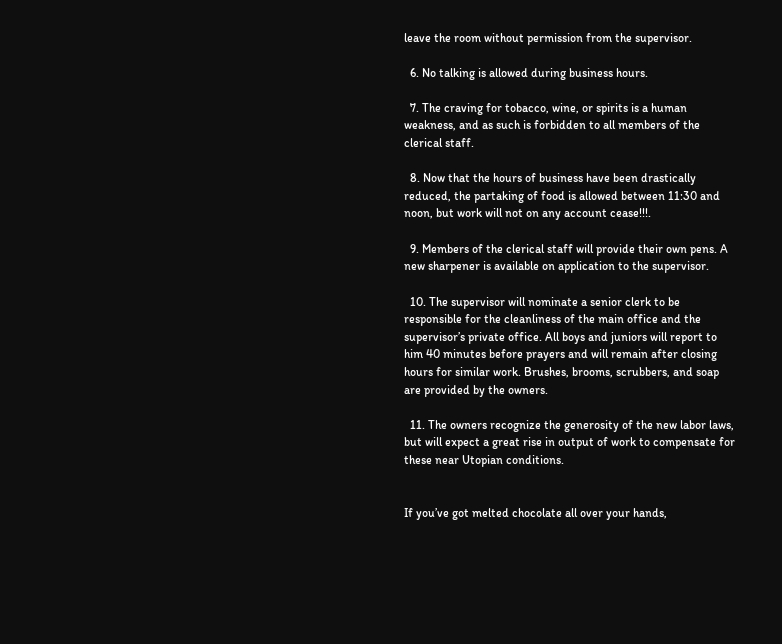leave the room without permission from the supervisor.

  6. No talking is allowed during business hours.

  7. The craving for tobacco, wine, or spirits is a human weakness, and as such is forbidden to all members of the clerical staff.

  8. Now that the hours of business have been drastically reduced, the partaking of food is allowed between 11:30 and noon, but work will not on any account cease!!!.

  9. Members of the clerical staff will provide their own pens. A new sharpener is available on application to the supervisor.

  10. The supervisor will nominate a senior clerk to be responsible for the cleanliness of the main office and the supervisor’s private office. All boys and juniors will report to him 40 minutes before prayers and will remain after closing hours for similar work. Brushes, brooms, scrubbers, and soap are provided by the owners.

  11. The owners recognize the generosity of the new labor laws, but will expect a great rise in output of work to compensate for these near Utopian conditions.


If you’ve got melted chocolate all over your hands,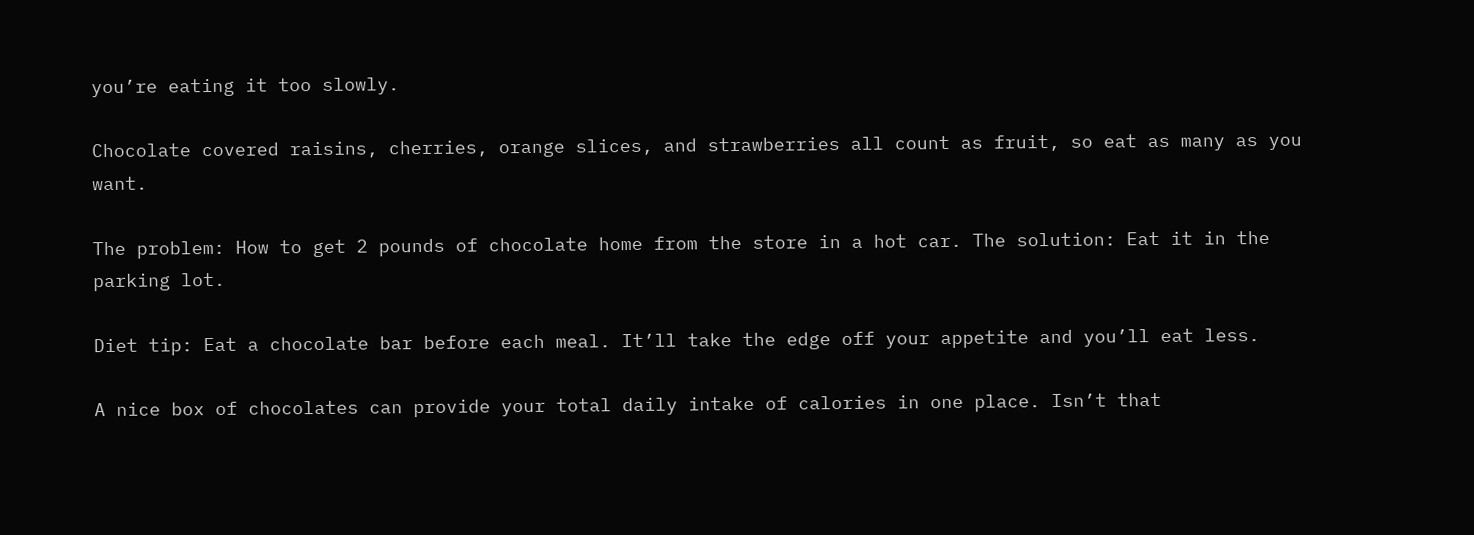you’re eating it too slowly.

Chocolate covered raisins, cherries, orange slices, and strawberries all count as fruit, so eat as many as you want.

The problem: How to get 2 pounds of chocolate home from the store in a hot car. The solution: Eat it in the parking lot.

Diet tip: Eat a chocolate bar before each meal. It’ll take the edge off your appetite and you’ll eat less.

A nice box of chocolates can provide your total daily intake of calories in one place. Isn’t that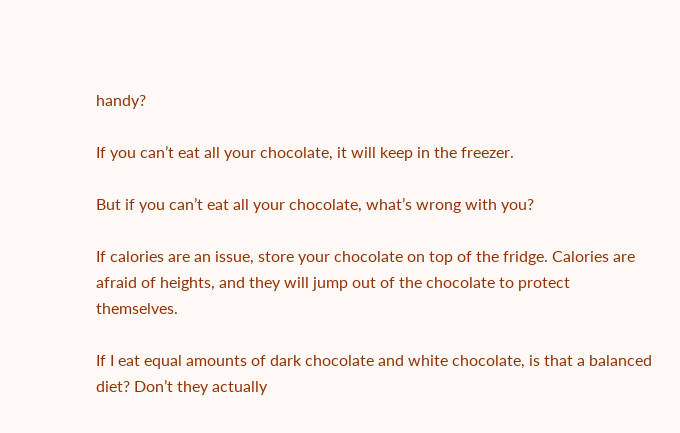handy?

If you can’t eat all your chocolate, it will keep in the freezer.

But if you can’t eat all your chocolate, what’s wrong with you?

If calories are an issue, store your chocolate on top of the fridge. Calories are afraid of heights, and they will jump out of the chocolate to protect themselves.

If I eat equal amounts of dark chocolate and white chocolate, is that a balanced diet? Don’t they actually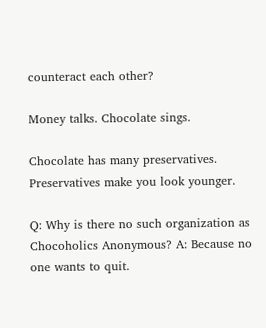counteract each other?

Money talks. Chocolate sings.

Chocolate has many preservatives. Preservatives make you look younger.

Q: Why is there no such organization as Chocoholics Anonymous? A: Because no one wants to quit.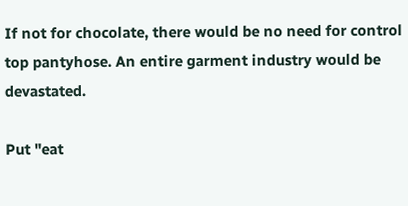If not for chocolate, there would be no need for control top pantyhose. An entire garment industry would be devastated.

Put "eat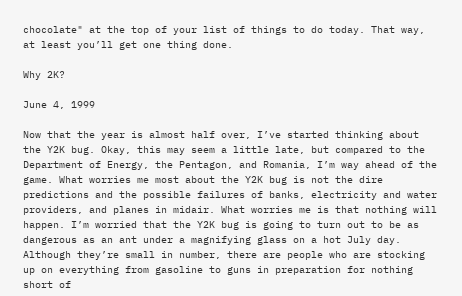chocolate" at the top of your list of things to do today. That way, at least you’ll get one thing done.

Why 2K?

June 4, 1999

Now that the year is almost half over, I’ve started thinking about the Y2K bug. Okay, this may seem a little late, but compared to the Department of Energy, the Pentagon, and Romania, I’m way ahead of the game. What worries me most about the Y2K bug is not the dire predictions and the possible failures of banks, electricity and water providers, and planes in midair. What worries me is that nothing will happen. I’m worried that the Y2K bug is going to turn out to be as dangerous as an ant under a magnifying glass on a hot July day. Although they’re small in number, there are people who are stocking up on everything from gasoline to guns in preparation for nothing short of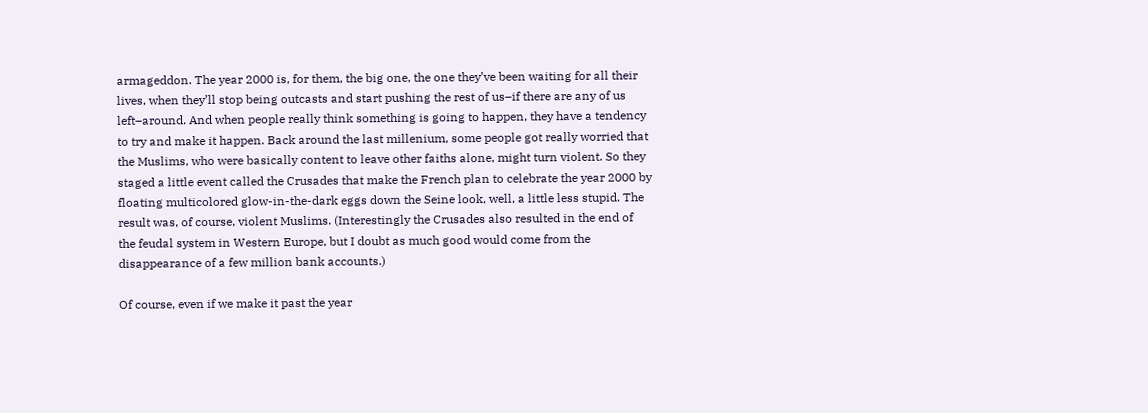armageddon. The year 2000 is, for them, the big one, the one they’ve been waiting for all their lives, when they’ll stop being outcasts and start pushing the rest of us–if there are any of us left–around. And when people really think something is going to happen, they have a tendency to try and make it happen. Back around the last millenium, some people got really worried that the Muslims, who were basically content to leave other faiths alone, might turn violent. So they staged a little event called the Crusades that make the French plan to celebrate the year 2000 by floating multicolored glow-in-the-dark eggs down the Seine look, well, a little less stupid. The result was, of course, violent Muslims. (Interestingly the Crusades also resulted in the end of the feudal system in Western Europe, but I doubt as much good would come from the disappearance of a few million bank accounts.)

Of course, even if we make it past the year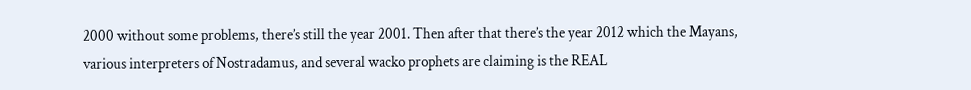2000 without some problems, there’s still the year 2001. Then after that there’s the year 2012 which the Mayans, various interpreters of Nostradamus, and several wacko prophets are claiming is the REAL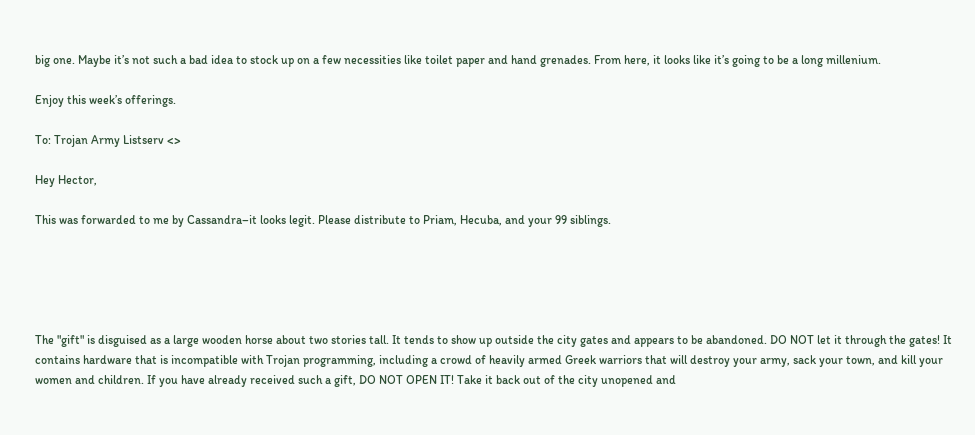big one. Maybe it’s not such a bad idea to stock up on a few necessities like toilet paper and hand grenades. From here, it looks like it’s going to be a long millenium.

Enjoy this week’s offerings.

To: Trojan Army Listserv <>

Hey Hector,

This was forwarded to me by Cassandra–it looks legit. Please distribute to Priam, Hecuba, and your 99 siblings.





The "gift" is disguised as a large wooden horse about two stories tall. It tends to show up outside the city gates and appears to be abandoned. DO NOT let it through the gates! It contains hardware that is incompatible with Trojan programming, including a crowd of heavily armed Greek warriors that will destroy your army, sack your town, and kill your women and children. If you have already received such a gift, DO NOT OPEN IT! Take it back out of the city unopened and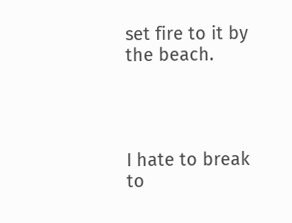set fire to it by the beach.




I hate to break to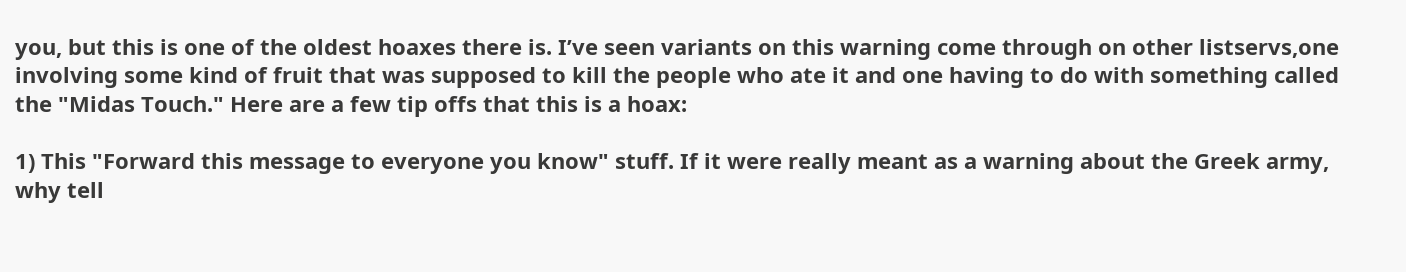you, but this is one of the oldest hoaxes there is. I’ve seen variants on this warning come through on other listservs,one involving some kind of fruit that was supposed to kill the people who ate it and one having to do with something called the "Midas Touch." Here are a few tip offs that this is a hoax:

1) This "Forward this message to everyone you know" stuff. If it were really meant as a warning about the Greek army, why tell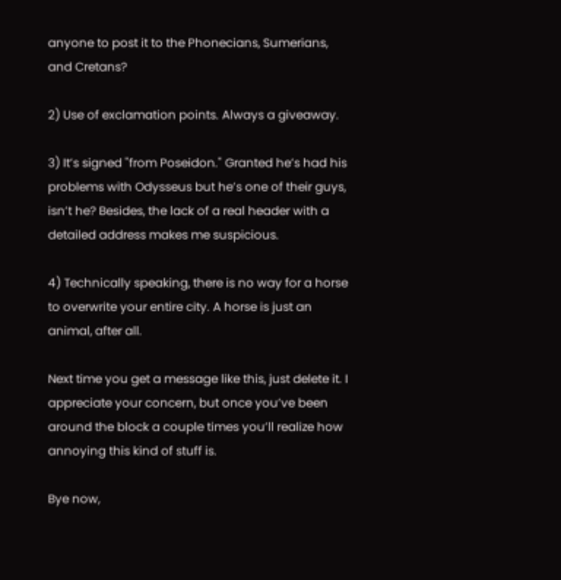anyone to post it to the Phonecians, Sumerians, and Cretans?

2) Use of exclamation points. Always a giveaway.

3) It’s signed "from Poseidon." Granted he’s had his problems with Odysseus but he’s one of their guys, isn’t he? Besides, the lack of a real header with a detailed address makes me suspicious.

4) Technically speaking, there is no way for a horse to overwrite your entire city. A horse is just an animal, after all.

Next time you get a message like this, just delete it. I appreciate your concern, but once you’ve been around the block a couple times you’ll realize how annoying this kind of stuff is.

Bye now,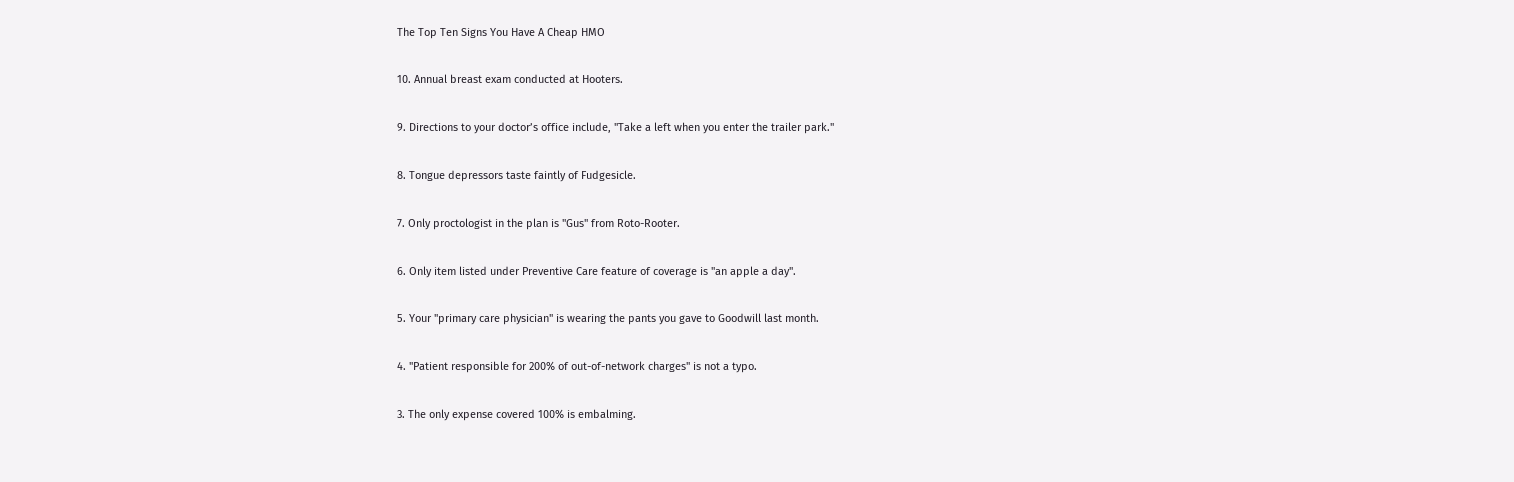The Top Ten Signs You Have A Cheap HMO

10. Annual breast exam conducted at Hooters.

9. Directions to your doctor’s office include, "Take a left when you enter the trailer park."

8. Tongue depressors taste faintly of Fudgesicle.

7. Only proctologist in the plan is "Gus" from Roto-Rooter.

6. Only item listed under Preventive Care feature of coverage is "an apple a day".

5. Your "primary care physician" is wearing the pants you gave to Goodwill last month.

4. "Patient responsible for 200% of out-of-network charges" is not a typo.

3. The only expense covered 100% is embalming.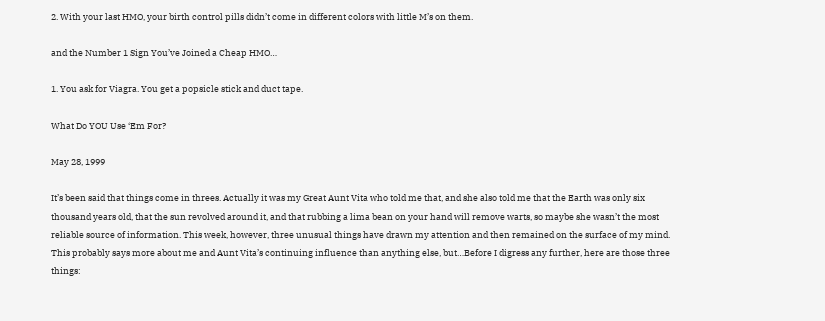2. With your last HMO, your birth control pills didn’t come in different colors with little M’s on them.

and the Number 1 Sign You’ve Joined a Cheap HMO…

1. You ask for Viagra. You get a popsicle stick and duct tape.

What Do YOU Use ‘Em For?

May 28, 1999

It’s been said that things come in threes. Actually it was my Great Aunt Vita who told me that, and she also told me that the Earth was only six thousand years old, that the sun revolved around it, and that rubbing a lima bean on your hand will remove warts, so maybe she wasn’t the most reliable source of information. This week, however, three unusual things have drawn my attention and then remained on the surface of my mind. This probably says more about me and Aunt Vita’s continuing influence than anything else, but…Before I digress any further, here are those three things: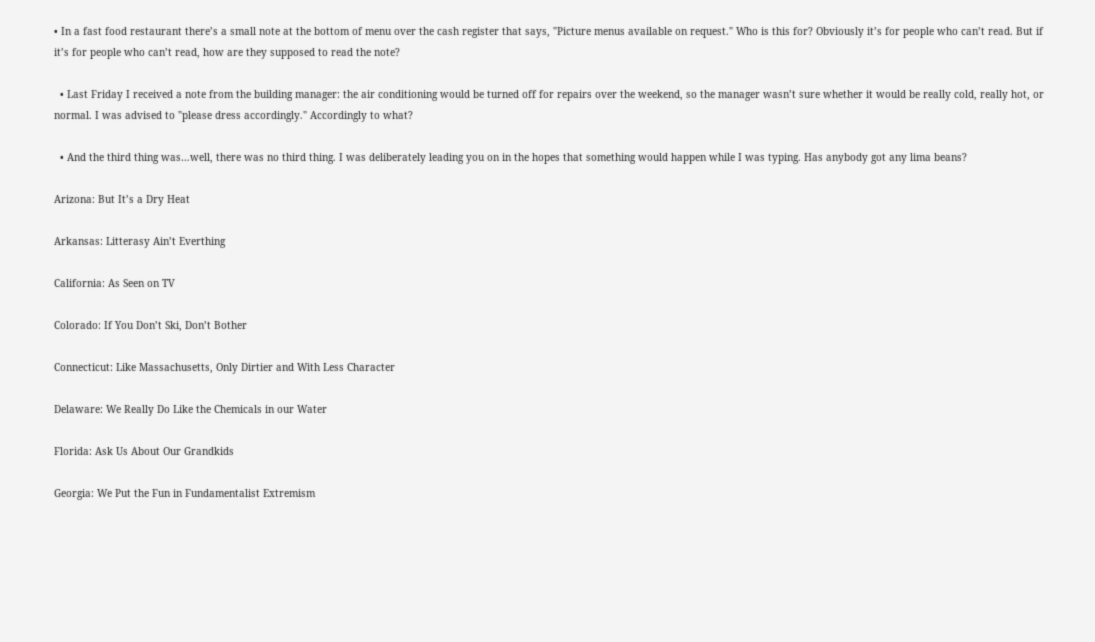• In a fast food restaurant there’s a small note at the bottom of menu over the cash register that says, "Picture menus available on request." Who is this for? Obviously it’s for people who can’t read. But if it’s for people who can’t read, how are they supposed to read the note?

  • Last Friday I received a note from the building manager: the air conditioning would be turned off for repairs over the weekend, so the manager wasn’t sure whether it would be really cold, really hot, or normal. I was advised to "please dress accordingly." Accordingly to what?

  • And the third thing was…well, there was no third thing. I was deliberately leading you on in the hopes that something would happen while I was typing. Has anybody got any lima beans?

Arizona: But It’s a Dry Heat

Arkansas: Litterasy Ain’t Everthing

California: As Seen on TV

Colorado: If You Don’t Ski, Don’t Bother

Connecticut: Like Massachusetts, Only Dirtier and With Less Character

Delaware: We Really Do Like the Chemicals in our Water

Florida: Ask Us About Our Grandkids

Georgia: We Put the Fun in Fundamentalist Extremism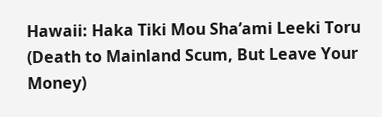Hawaii: Haka Tiki Mou Sha’ami Leeki Toru (Death to Mainland Scum, But Leave Your Money)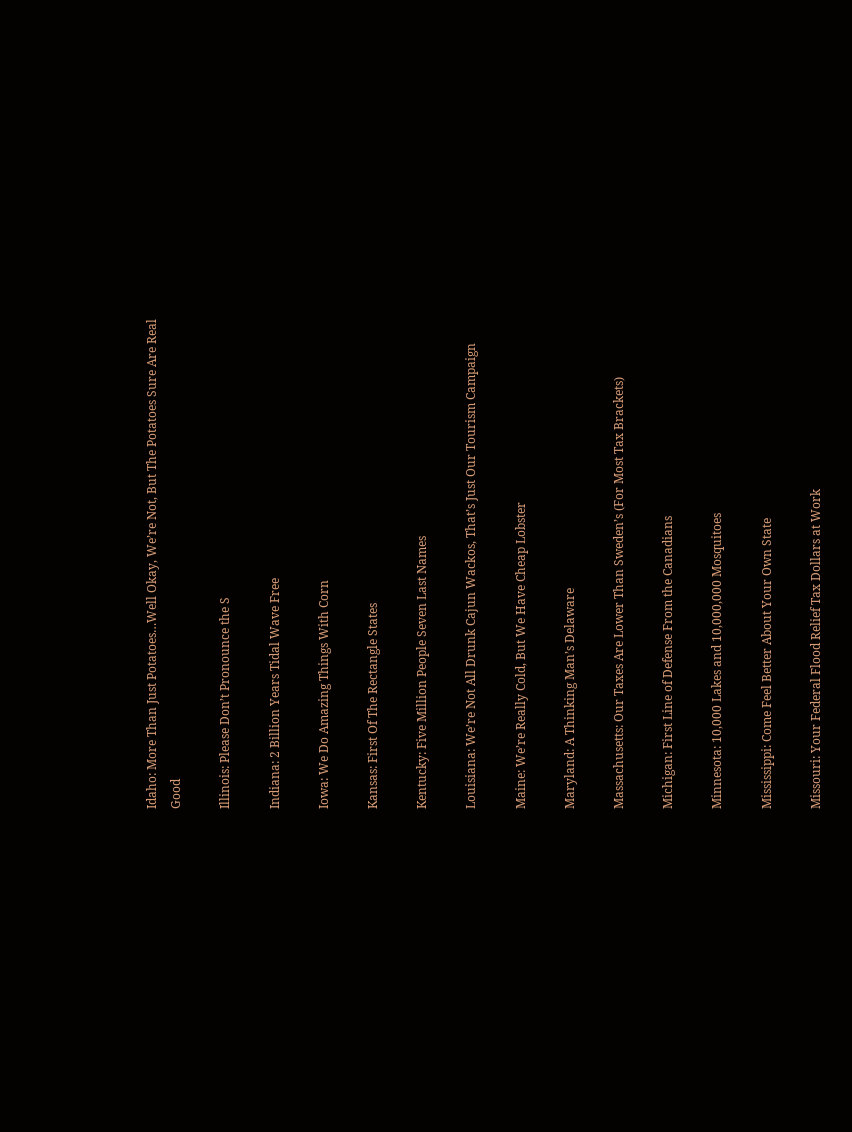Idaho: More Than Just Potatoes…Well Okay, We’re Not, But The Potatoes Sure Are Real Good

Illinois: Please Don’t Pronounce the S

Indiana: 2 Billion Years Tidal Wave Free

Iowa: We Do Amazing Things With Corn

Kansas: First Of The Rectangle States

Kentucky: Five Million People Seven Last Names

Louisiana: We’re Not All Drunk Cajun Wackos, That’s Just Our Tourism Campaign

Maine: We’re Really Cold, But We Have Cheap Lobster

Maryland: A Thinking Man’s Delaware

Massachusetts: Our Taxes Are Lower Than Sweden’s (For Most Tax Brackets)

Michigan: First Line of Defense From the Canadians

Minnesota: 10,000 Lakes and 10,000,000 Mosquitoes

Mississippi: Come Feel Better About Your Own State

Missouri: Your Federal Flood Relief Tax Dollars at Work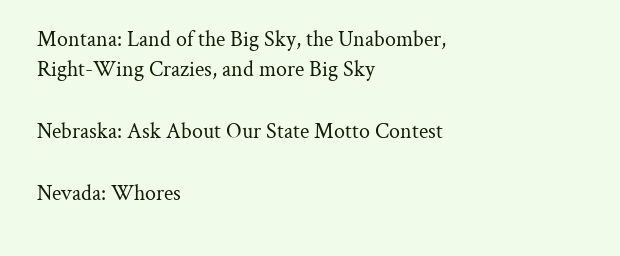Montana: Land of the Big Sky, the Unabomber, Right-Wing Crazies, and more Big Sky

Nebraska: Ask About Our State Motto Contest

Nevada: Whores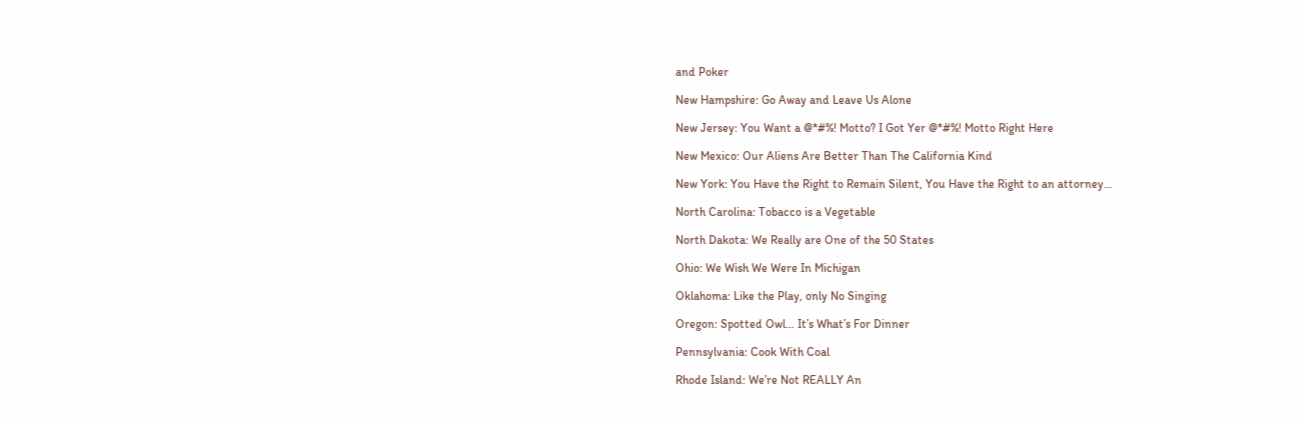and Poker

New Hampshire: Go Away and Leave Us Alone

New Jersey: You Want a @*#%! Motto? I Got Yer @*#%! Motto Right Here

New Mexico: Our Aliens Are Better Than The California Kind

New York: You Have the Right to Remain Silent, You Have the Right to an attorney…

North Carolina: Tobacco is a Vegetable

North Dakota: We Really are One of the 50 States

Ohio: We Wish We Were In Michigan

Oklahoma: Like the Play, only No Singing

Oregon: Spotted Owl… It’s What’s For Dinner

Pennsylvania: Cook With Coal

Rhode Island: We’re Not REALLY An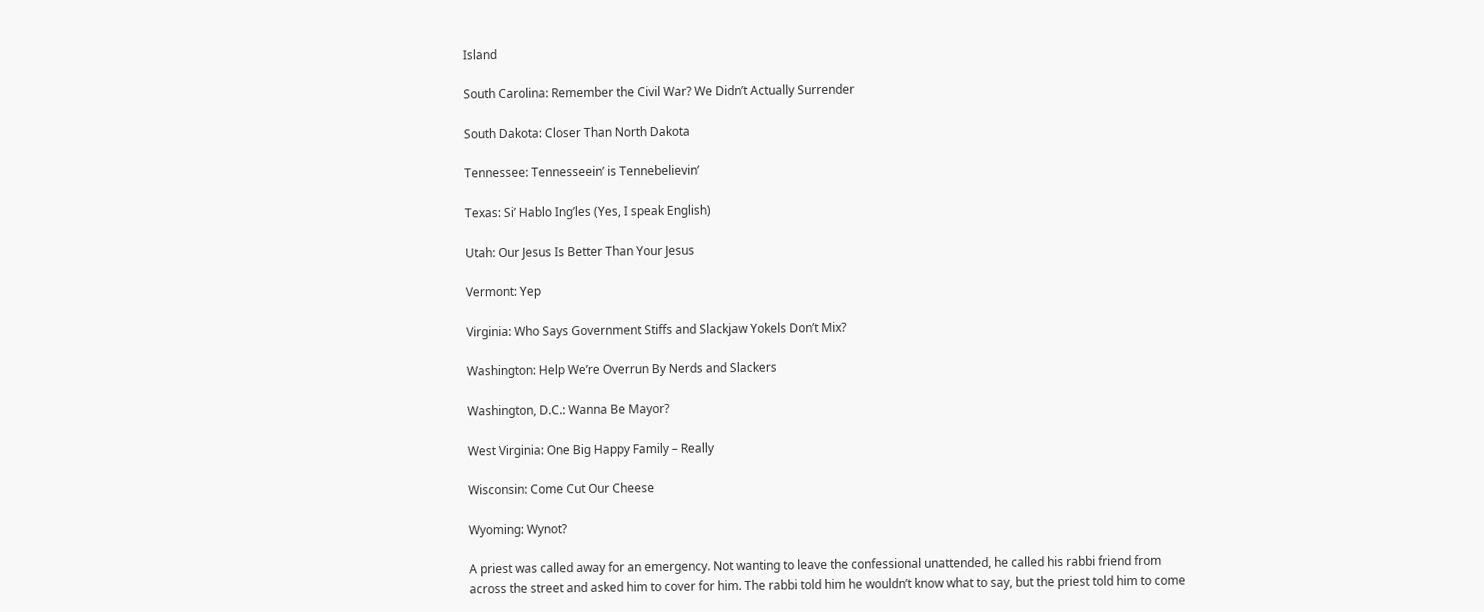Island

South Carolina: Remember the Civil War? We Didn’t Actually Surrender

South Dakota: Closer Than North Dakota

Tennessee: Tennesseein’ is Tennebelievin’

Texas: Si’ Hablo Ing’les (Yes, I speak English)

Utah: Our Jesus Is Better Than Your Jesus

Vermont: Yep

Virginia: Who Says Government Stiffs and Slackjaw Yokels Don’t Mix?

Washington: Help We’re Overrun By Nerds and Slackers

Washington, D.C.: Wanna Be Mayor?

West Virginia: One Big Happy Family – Really

Wisconsin: Come Cut Our Cheese

Wyoming: Wynot?

A priest was called away for an emergency. Not wanting to leave the confessional unattended, he called his rabbi friend from across the street and asked him to cover for him. The rabbi told him he wouldn’t know what to say, but the priest told him to come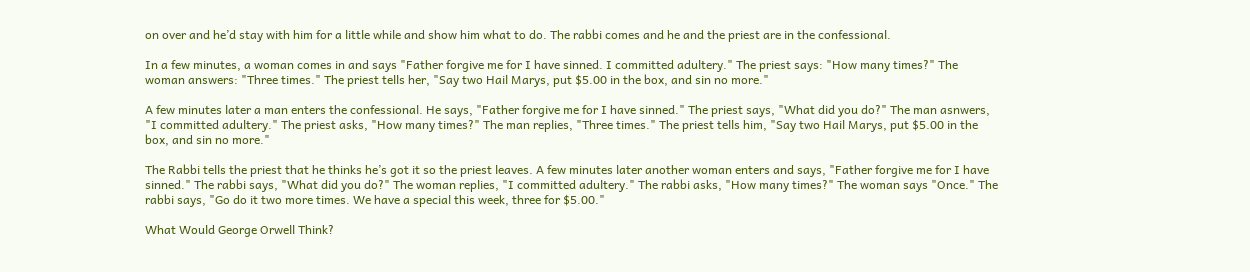on over and he’d stay with him for a little while and show him what to do. The rabbi comes and he and the priest are in the confessional.

In a few minutes, a woman comes in and says "Father forgive me for I have sinned. I committed adultery." The priest says: "How many times?" The woman answers: "Three times." The priest tells her, "Say two Hail Marys, put $5.00 in the box, and sin no more."

A few minutes later a man enters the confessional. He says, "Father forgive me for I have sinned." The priest says, "What did you do?" The man asnwers, "I committed adultery." The priest asks, "How many times?" The man replies, "Three times." The priest tells him, "Say two Hail Marys, put $5.00 in the box, and sin no more."

The Rabbi tells the priest that he thinks he’s got it so the priest leaves. A few minutes later another woman enters and says, "Father forgive me for I have sinned." The rabbi says, "What did you do?" The woman replies, "I committed adultery." The rabbi asks, "How many times?" The woman says "Once." The rabbi says, "Go do it two more times. We have a special this week, three for $5.00."

What Would George Orwell Think?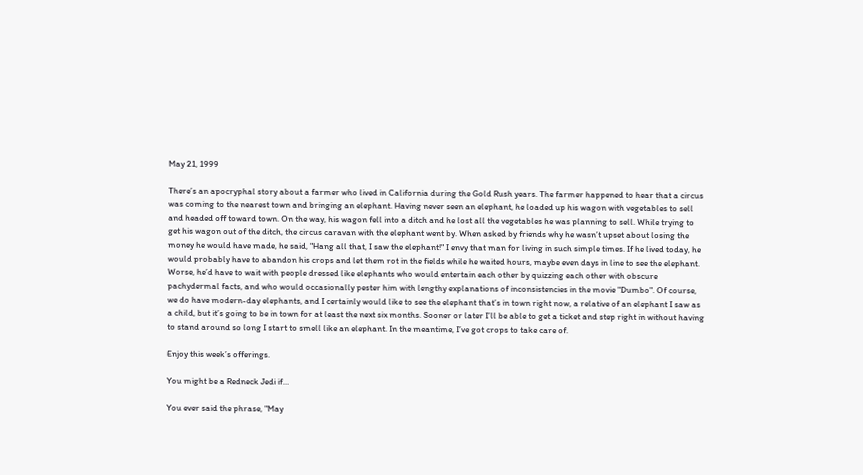May 21, 1999

There’s an apocryphal story about a farmer who lived in California during the Gold Rush years. The farmer happened to hear that a circus was coming to the nearest town and bringing an elephant. Having never seen an elephant, he loaded up his wagon with vegetables to sell and headed off toward town. On the way, his wagon fell into a ditch and he lost all the vegetables he was planning to sell. While trying to get his wagon out of the ditch, the circus caravan with the elephant went by. When asked by friends why he wasn’t upset about losing the money he would have made, he said, "Hang all that, I saw the elephant!" I envy that man for living in such simple times. If he lived today, he would probably have to abandon his crops and let them rot in the fields while he waited hours, maybe even days in line to see the elephant. Worse, he’d have to wait with people dressed like elephants who would entertain each other by quizzing each other with obscure pachydermal facts, and who would occasionally pester him with lengthy explanations of inconsistencies in the movie "Dumbo". Of course, we do have modern-day elephants, and I certainly would like to see the elephant that’s in town right now, a relative of an elephant I saw as a child, but it’s going to be in town for at least the next six months. Sooner or later I’ll be able to get a ticket and step right in without having to stand around so long I start to smell like an elephant. In the meantime, I’ve got crops to take care of.

Enjoy this week’s offerings.

You might be a Redneck Jedi if…

You ever said the phrase, "May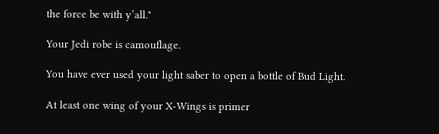the force be with y’all."

Your Jedi robe is camouflage.

You have ever used your light saber to open a bottle of Bud Light.

At least one wing of your X-Wings is primer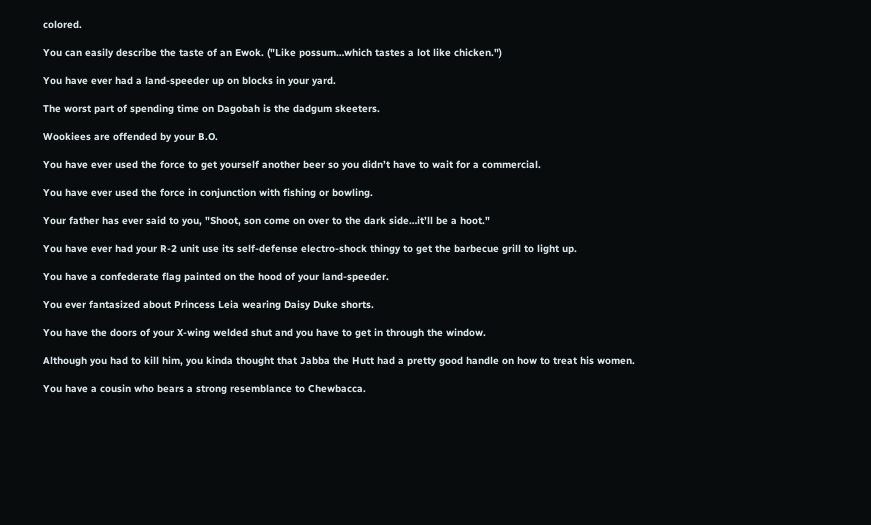colored.

You can easily describe the taste of an Ewok. ("Like possum…which tastes a lot like chicken.")

You have ever had a land-speeder up on blocks in your yard.

The worst part of spending time on Dagobah is the dadgum skeeters.

Wookiees are offended by your B.O.

You have ever used the force to get yourself another beer so you didn’t have to wait for a commercial.

You have ever used the force in conjunction with fishing or bowling.

Your father has ever said to you, "Shoot, son come on over to the dark side…it’ll be a hoot."

You have ever had your R-2 unit use its self-defense electro-shock thingy to get the barbecue grill to light up.

You have a confederate flag painted on the hood of your land-speeder.

You ever fantasized about Princess Leia wearing Daisy Duke shorts.

You have the doors of your X-wing welded shut and you have to get in through the window.

Although you had to kill him, you kinda thought that Jabba the Hutt had a pretty good handle on how to treat his women.

You have a cousin who bears a strong resemblance to Chewbacca.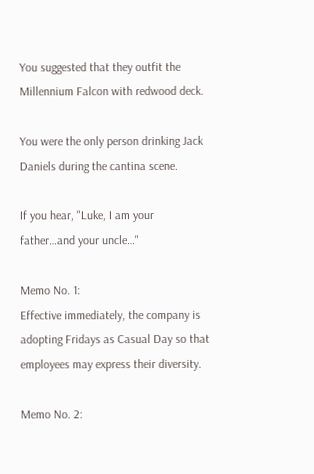You suggested that they outfit the Millennium Falcon with redwood deck.

You were the only person drinking Jack Daniels during the cantina scene.

If you hear, "Luke, I am your father…and your uncle…"

Memo No. 1:
Effective immediately, the company is adopting Fridays as Casual Day so that employees may express their diversity.

Memo No. 2: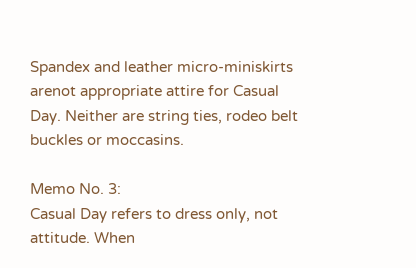Spandex and leather micro-miniskirts arenot appropriate attire for Casual Day. Neither are string ties, rodeo belt buckles or moccasins.

Memo No. 3:
Casual Day refers to dress only, not attitude. When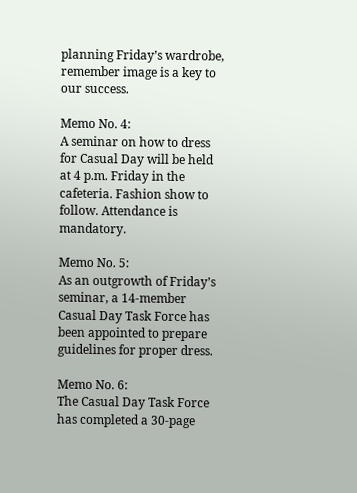planning Friday’s wardrobe, remember image is a key to our success.

Memo No. 4:
A seminar on how to dress for Casual Day will be held at 4 p.m. Friday in the cafeteria. Fashion show to follow. Attendance is mandatory.

Memo No. 5:
As an outgrowth of Friday’s seminar, a 14-member Casual Day Task Force has been appointed to prepare guidelines for proper dress.

Memo No. 6:
The Casual Day Task Force has completed a 30-page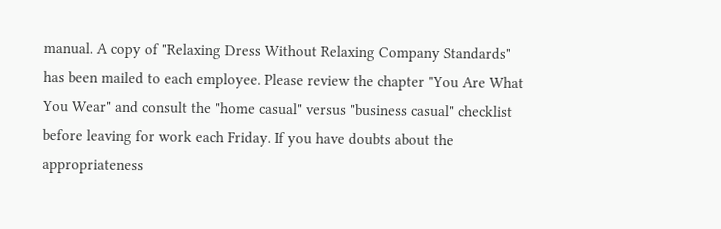manual. A copy of "Relaxing Dress Without Relaxing Company Standards" has been mailed to each employee. Please review the chapter "You Are What You Wear" and consult the "home casual" versus "business casual" checklist before leaving for work each Friday. If you have doubts about the appropriateness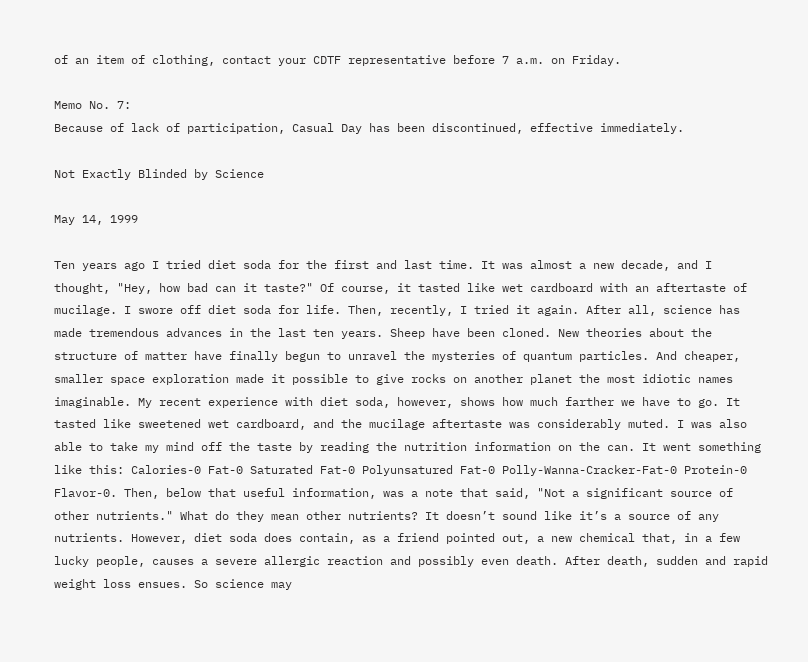of an item of clothing, contact your CDTF representative before 7 a.m. on Friday.

Memo No. 7:
Because of lack of participation, Casual Day has been discontinued, effective immediately.

Not Exactly Blinded by Science

May 14, 1999

Ten years ago I tried diet soda for the first and last time. It was almost a new decade, and I thought, "Hey, how bad can it taste?" Of course, it tasted like wet cardboard with an aftertaste of mucilage. I swore off diet soda for life. Then, recently, I tried it again. After all, science has made tremendous advances in the last ten years. Sheep have been cloned. New theories about the structure of matter have finally begun to unravel the mysteries of quantum particles. And cheaper, smaller space exploration made it possible to give rocks on another planet the most idiotic names imaginable. My recent experience with diet soda, however, shows how much farther we have to go. It tasted like sweetened wet cardboard, and the mucilage aftertaste was considerably muted. I was also able to take my mind off the taste by reading the nutrition information on the can. It went something like this: Calories-0 Fat-0 Saturated Fat-0 Polyunsatured Fat-0 Polly-Wanna-Cracker-Fat-0 Protein-0 Flavor-0. Then, below that useful information, was a note that said, "Not a significant source of other nutrients." What do they mean other nutrients? It doesn’t sound like it’s a source of any nutrients. However, diet soda does contain, as a friend pointed out, a new chemical that, in a few lucky people, causes a severe allergic reaction and possibly even death. After death, sudden and rapid weight loss ensues. So science may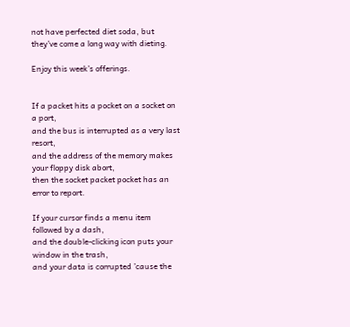not have perfected diet soda, but they’ve come a long way with dieting.

Enjoy this week’s offerings.


If a packet hits a pocket on a socket on a port,
and the bus is interrupted as a very last resort,
and the address of the memory makes your floppy disk abort,
then the socket packet pocket has an error to report.

If your cursor finds a menu item followed by a dash,
and the double-clicking icon puts your window in the trash,
and your data is corrupted ’cause the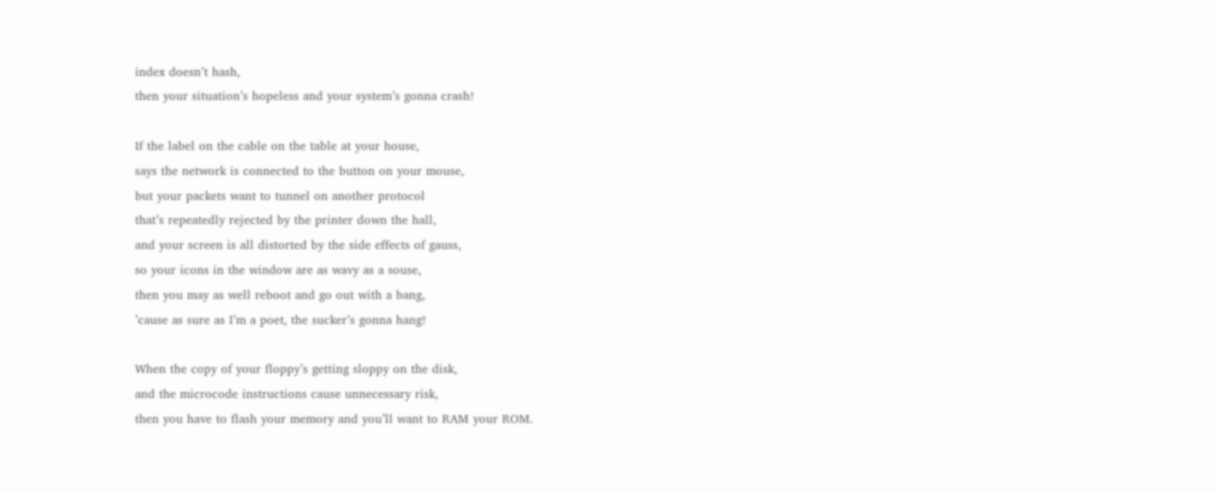index doesn’t hash,
then your situation’s hopeless and your system’s gonna crash!

If the label on the cable on the table at your house,
says the network is connected to the button on your mouse,
but your packets want to tunnel on another protocol
that’s repeatedly rejected by the printer down the hall,
and your screen is all distorted by the side effects of gauss,
so your icons in the window are as wavy as a souse,
then you may as well reboot and go out with a bang,
’cause as sure as I’m a poet, the sucker’s gonna hang!

When the copy of your floppy’s getting sloppy on the disk,
and the microcode instructions cause unnecessary risk,
then you have to flash your memory and you’ll want to RAM your ROM.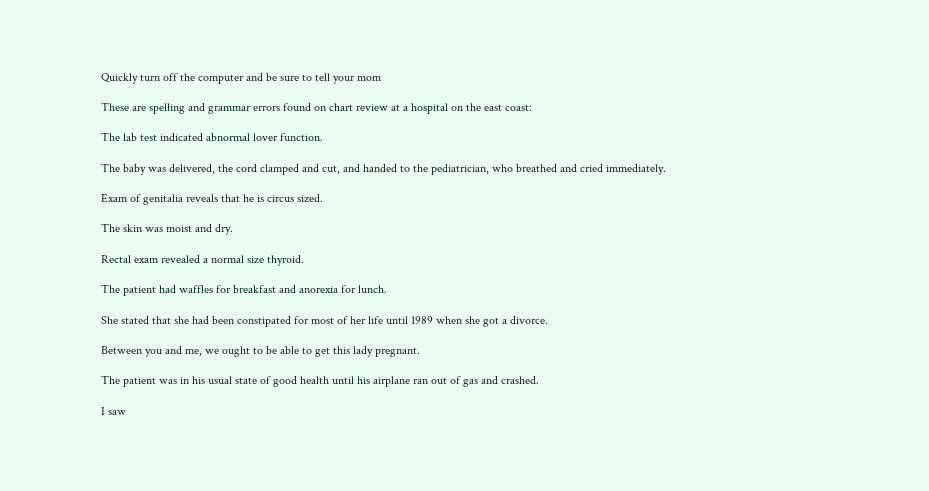Quickly turn off the computer and be sure to tell your mom

These are spelling and grammar errors found on chart review at a hospital on the east coast:

The lab test indicated abnormal lover function.

The baby was delivered, the cord clamped and cut, and handed to the pediatrician, who breathed and cried immediately.

Exam of genitalia reveals that he is circus sized.

The skin was moist and dry.

Rectal exam revealed a normal size thyroid.

The patient had waffles for breakfast and anorexia for lunch.

She stated that she had been constipated for most of her life until 1989 when she got a divorce.

Between you and me, we ought to be able to get this lady pregnant.

The patient was in his usual state of good health until his airplane ran out of gas and crashed.

I saw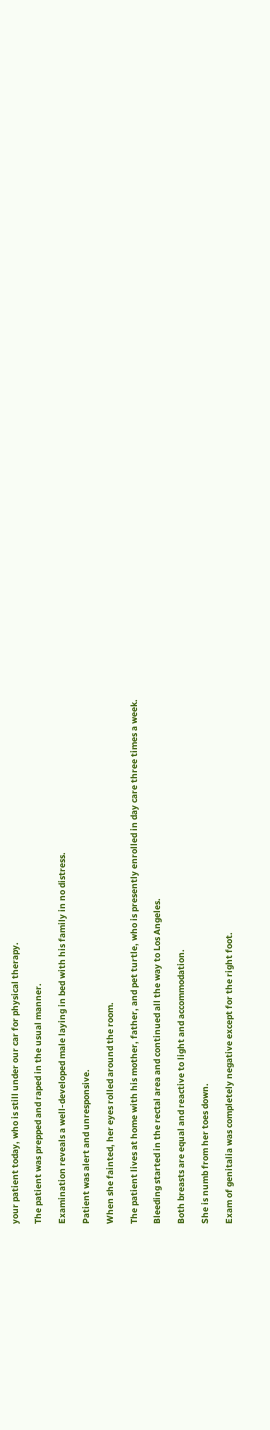your patient today, who is still under our car for physical therapy.

The patient was prepped and raped in the usual manner.

Examination reveals a well-developed male laying in bed with his family in no distress.

Patient was alert and unresponsive.

When she fainted, her eyes rolled around the room.

The patient lives at home with his mother, father, and pet turtle, who is presently enrolled in day care three times a week.

Bleeding started in the rectal area and continued all the way to Los Angeles.

Both breasts are equal and reactive to light and accommodation.

She is numb from her toes down.

Exam of genitalia was completely negative except for the right foot.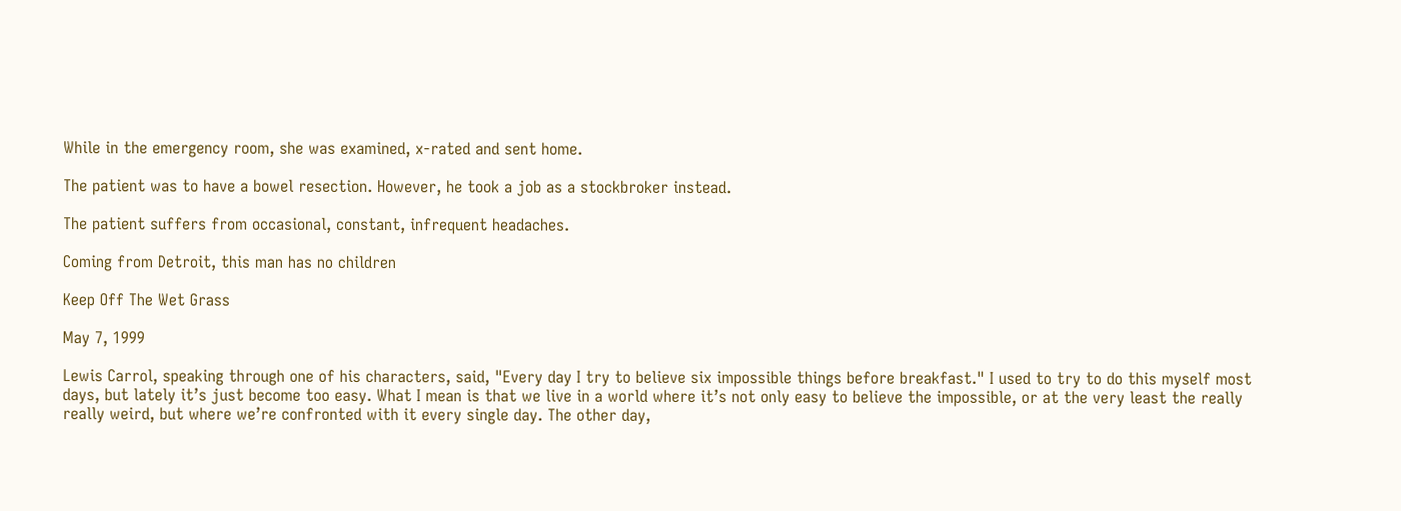While in the emergency room, she was examined, x-rated and sent home.

The patient was to have a bowel resection. However, he took a job as a stockbroker instead.

The patient suffers from occasional, constant, infrequent headaches.

Coming from Detroit, this man has no children

Keep Off The Wet Grass

May 7, 1999

Lewis Carrol, speaking through one of his characters, said, "Every day I try to believe six impossible things before breakfast." I used to try to do this myself most days, but lately it’s just become too easy. What I mean is that we live in a world where it’s not only easy to believe the impossible, or at the very least the really really weird, but where we’re confronted with it every single day. The other day,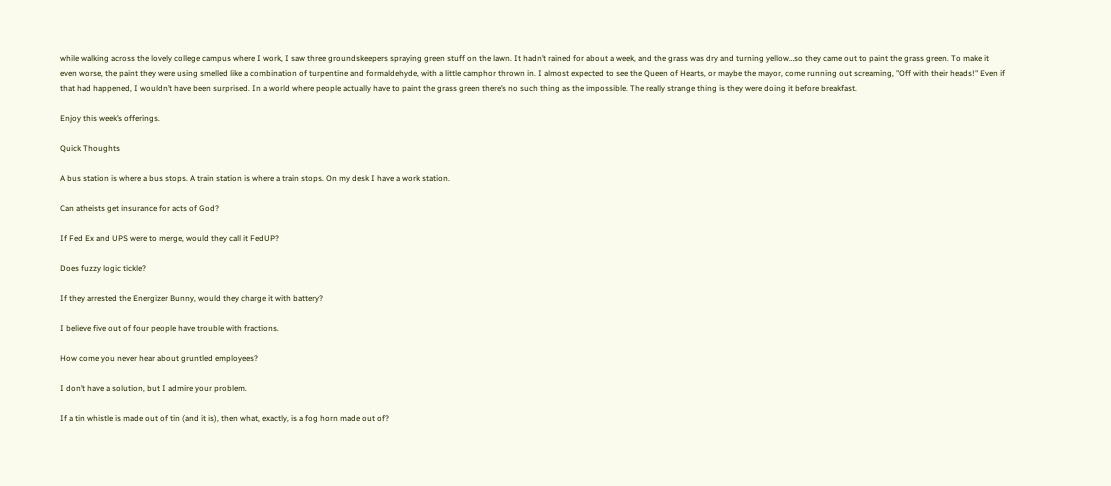while walking across the lovely college campus where I work, I saw three groundskeepers spraying green stuff on the lawn. It hadn’t rained for about a week, and the grass was dry and turning yellow…so they came out to paint the grass green. To make it even worse, the paint they were using smelled like a combination of turpentine and formaldehyde, with a little camphor thrown in. I almost expected to see the Queen of Hearts, or maybe the mayor, come running out screaming, "Off with their heads!" Even if that had happened, I wouldn’t have been surprised. In a world where people actually have to paint the grass green there’s no such thing as the impossible. The really strange thing is they were doing it before breakfast.

Enjoy this week’s offerings.

Quick Thoughts

A bus station is where a bus stops. A train station is where a train stops. On my desk I have a work station.

Can atheists get insurance for acts of God?

If Fed Ex and UPS were to merge, would they call it FedUP?

Does fuzzy logic tickle?

If they arrested the Energizer Bunny, would they charge it with battery?

I believe five out of four people have trouble with fractions.

How come you never hear about gruntled employees?

I don’t have a solution, but I admire your problem.

If a tin whistle is made out of tin (and it is), then what, exactly, is a fog horn made out of?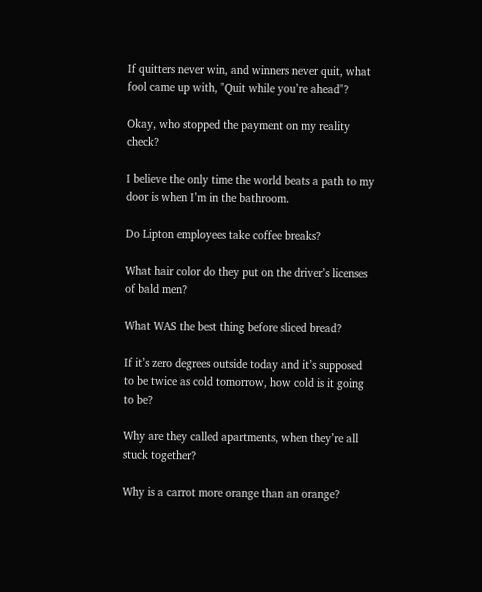If quitters never win, and winners never quit, what fool came up with, "Quit while you’re ahead"?

Okay, who stopped the payment on my reality check?

I believe the only time the world beats a path to my door is when I’m in the bathroom.

Do Lipton employees take coffee breaks?

What hair color do they put on the driver’s licenses of bald men?

What WAS the best thing before sliced bread?

If it’s zero degrees outside today and it’s supposed to be twice as cold tomorrow, how cold is it going to be?

Why are they called apartments, when they’re all stuck together?

Why is a carrot more orange than an orange?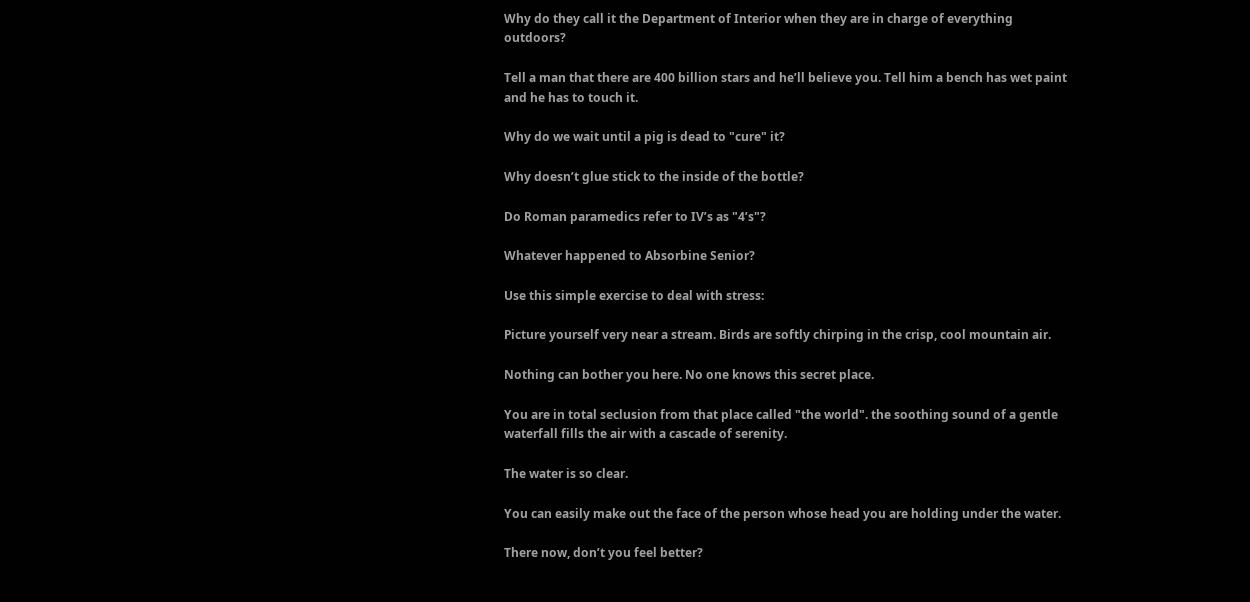Why do they call it the Department of Interior when they are in charge of everything outdoors?

Tell a man that there are 400 billion stars and he’ll believe you. Tell him a bench has wet paint and he has to touch it.

Why do we wait until a pig is dead to "cure" it?

Why doesn’t glue stick to the inside of the bottle?

Do Roman paramedics refer to IV’s as "4’s"?

Whatever happened to Absorbine Senior?

Use this simple exercise to deal with stress:

Picture yourself very near a stream. Birds are softly chirping in the crisp, cool mountain air.

Nothing can bother you here. No one knows this secret place.

You are in total seclusion from that place called "the world". the soothing sound of a gentle waterfall fills the air with a cascade of serenity.

The water is so clear.

You can easily make out the face of the person whose head you are holding under the water.

There now, don’t you feel better?